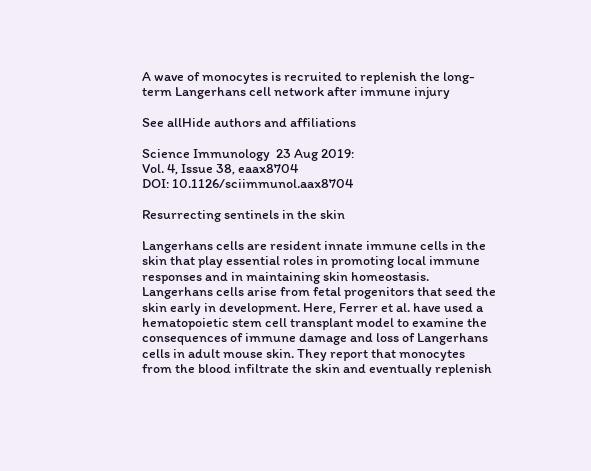A wave of monocytes is recruited to replenish the long-term Langerhans cell network after immune injury

See allHide authors and affiliations

Science Immunology  23 Aug 2019:
Vol. 4, Issue 38, eaax8704
DOI: 10.1126/sciimmunol.aax8704

Resurrecting sentinels in the skin

Langerhans cells are resident innate immune cells in the skin that play essential roles in promoting local immune responses and in maintaining skin homeostasis. Langerhans cells arise from fetal progenitors that seed the skin early in development. Here, Ferrer et al. have used a hematopoietic stem cell transplant model to examine the consequences of immune damage and loss of Langerhans cells in adult mouse skin. They report that monocytes from the blood infiltrate the skin and eventually replenish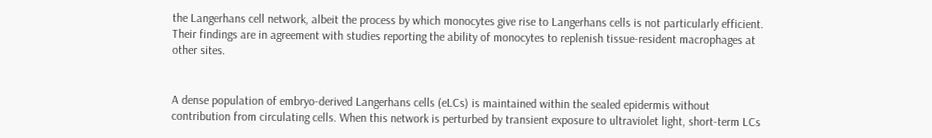the Langerhans cell network, albeit the process by which monocytes give rise to Langerhans cells is not particularly efficient. Their findings are in agreement with studies reporting the ability of monocytes to replenish tissue-resident macrophages at other sites.


A dense population of embryo-derived Langerhans cells (eLCs) is maintained within the sealed epidermis without contribution from circulating cells. When this network is perturbed by transient exposure to ultraviolet light, short-term LCs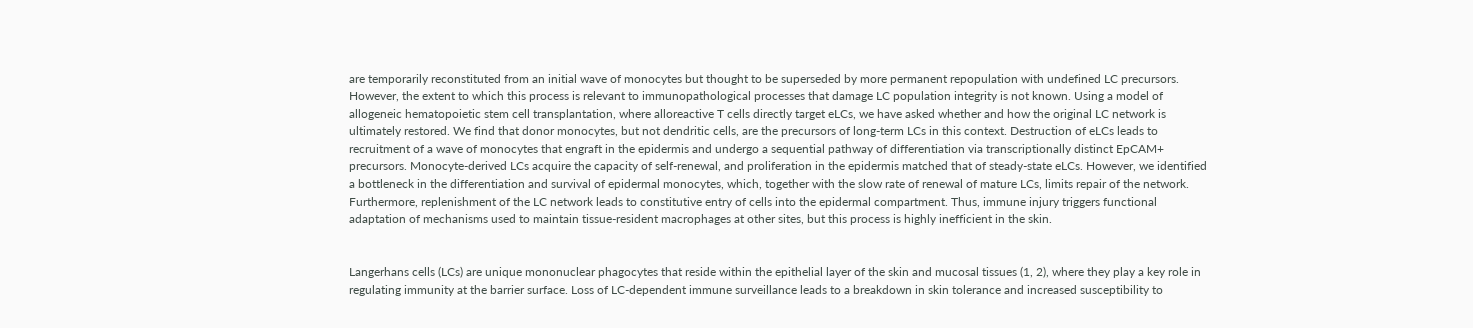are temporarily reconstituted from an initial wave of monocytes but thought to be superseded by more permanent repopulation with undefined LC precursors. However, the extent to which this process is relevant to immunopathological processes that damage LC population integrity is not known. Using a model of allogeneic hematopoietic stem cell transplantation, where alloreactive T cells directly target eLCs, we have asked whether and how the original LC network is ultimately restored. We find that donor monocytes, but not dendritic cells, are the precursors of long-term LCs in this context. Destruction of eLCs leads to recruitment of a wave of monocytes that engraft in the epidermis and undergo a sequential pathway of differentiation via transcriptionally distinct EpCAM+ precursors. Monocyte-derived LCs acquire the capacity of self-renewal, and proliferation in the epidermis matched that of steady-state eLCs. However, we identified a bottleneck in the differentiation and survival of epidermal monocytes, which, together with the slow rate of renewal of mature LCs, limits repair of the network. Furthermore, replenishment of the LC network leads to constitutive entry of cells into the epidermal compartment. Thus, immune injury triggers functional adaptation of mechanisms used to maintain tissue-resident macrophages at other sites, but this process is highly inefficient in the skin.


Langerhans cells (LCs) are unique mononuclear phagocytes that reside within the epithelial layer of the skin and mucosal tissues (1, 2), where they play a key role in regulating immunity at the barrier surface. Loss of LC-dependent immune surveillance leads to a breakdown in skin tolerance and increased susceptibility to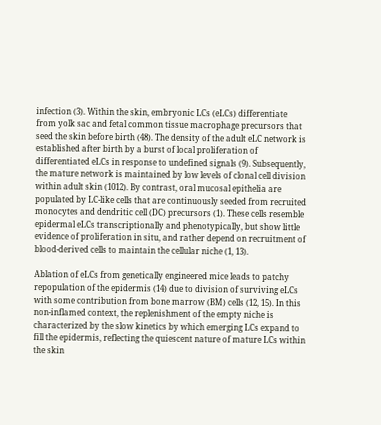infection (3). Within the skin, embryonic LCs (eLCs) differentiate from yolk sac and fetal common tissue macrophage precursors that seed the skin before birth (48). The density of the adult eLC network is established after birth by a burst of local proliferation of differentiated eLCs in response to undefined signals (9). Subsequently, the mature network is maintained by low levels of clonal cell division within adult skin (1012). By contrast, oral mucosal epithelia are populated by LC-like cells that are continuously seeded from recruited monocytes and dendritic cell (DC) precursors (1). These cells resemble epidermal eLCs transcriptionally and phenotypically, but show little evidence of proliferation in situ, and rather depend on recruitment of blood-derived cells to maintain the cellular niche (1, 13).

Ablation of eLCs from genetically engineered mice leads to patchy repopulation of the epidermis (14) due to division of surviving eLCs with some contribution from bone marrow (BM) cells (12, 15). In this non-inflamed context, the replenishment of the empty niche is characterized by the slow kinetics by which emerging LCs expand to fill the epidermis, reflecting the quiescent nature of mature LCs within the skin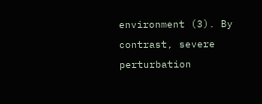environment (3). By contrast, severe perturbation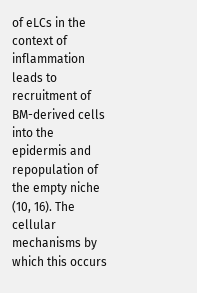of eLCs in the context of inflammation leads to recruitment of BM-derived cells into the epidermis and repopulation of the empty niche (10, 16). The cellular mechanisms by which this occurs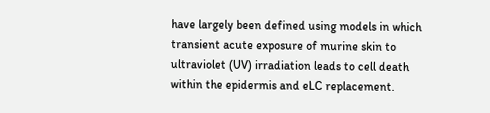have largely been defined using models in which transient acute exposure of murine skin to ultraviolet (UV) irradiation leads to cell death within the epidermis and eLC replacement.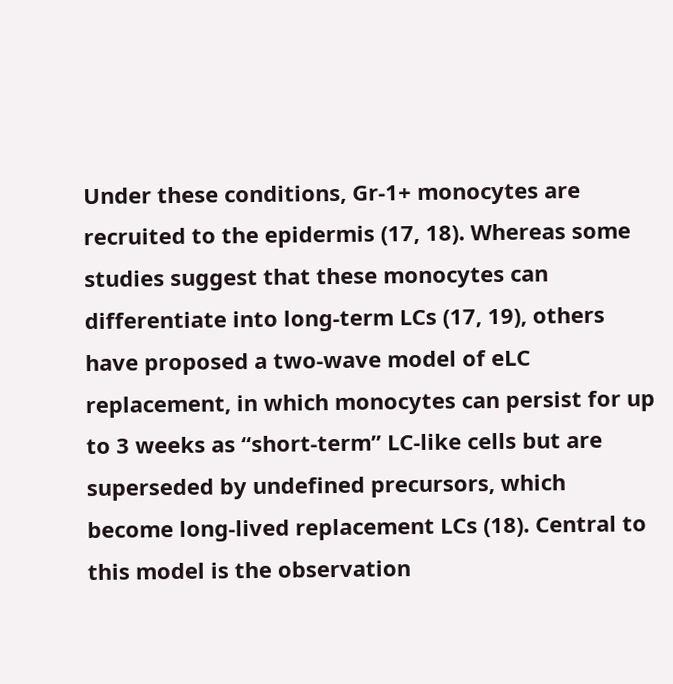Under these conditions, Gr-1+ monocytes are recruited to the epidermis (17, 18). Whereas some studies suggest that these monocytes can differentiate into long-term LCs (17, 19), others have proposed a two-wave model of eLC replacement, in which monocytes can persist for up to 3 weeks as “short-term” LC-like cells but are superseded by undefined precursors, which become long-lived replacement LCs (18). Central to this model is the observation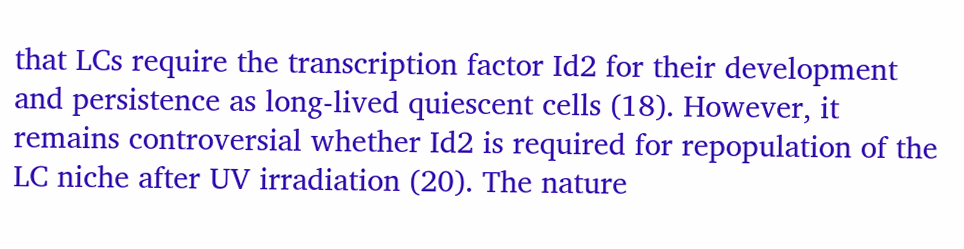that LCs require the transcription factor Id2 for their development and persistence as long-lived quiescent cells (18). However, it remains controversial whether Id2 is required for repopulation of the LC niche after UV irradiation (20). The nature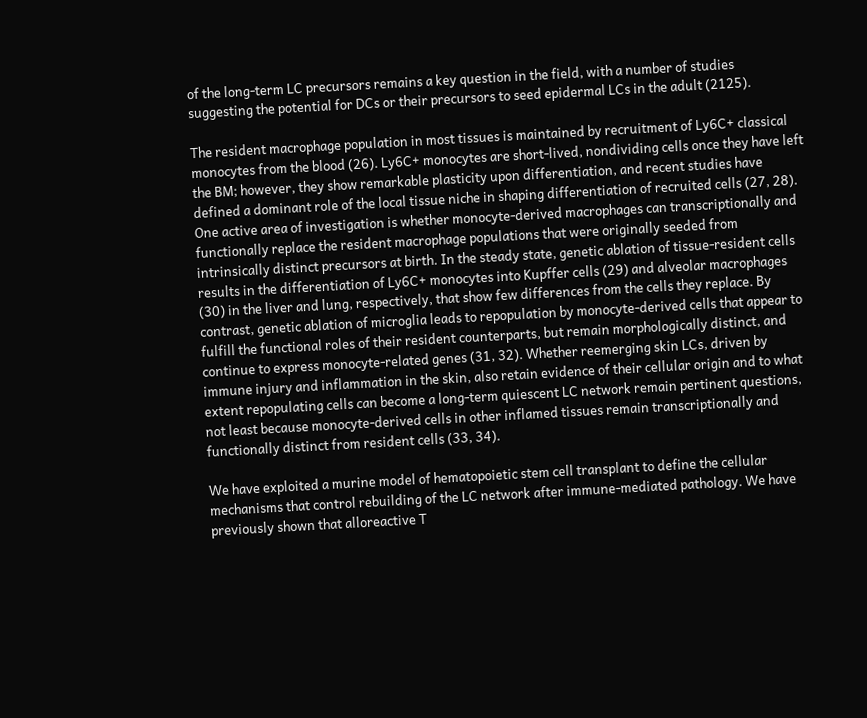of the long-term LC precursors remains a key question in the field, with a number of studies suggesting the potential for DCs or their precursors to seed epidermal LCs in the adult (2125).

The resident macrophage population in most tissues is maintained by recruitment of Ly6C+ classical monocytes from the blood (26). Ly6C+ monocytes are short-lived, nondividing cells once they have left the BM; however, they show remarkable plasticity upon differentiation, and recent studies have defined a dominant role of the local tissue niche in shaping differentiation of recruited cells (27, 28). One active area of investigation is whether monocyte-derived macrophages can transcriptionally and functionally replace the resident macrophage populations that were originally seeded from intrinsically distinct precursors at birth. In the steady state, genetic ablation of tissue-resident cells results in the differentiation of Ly6C+ monocytes into Kupffer cells (29) and alveolar macrophages (30) in the liver and lung, respectively, that show few differences from the cells they replace. By contrast, genetic ablation of microglia leads to repopulation by monocyte-derived cells that appear to fulfill the functional roles of their resident counterparts, but remain morphologically distinct, and continue to express monocyte-related genes (31, 32). Whether reemerging skin LCs, driven by immune injury and inflammation in the skin, also retain evidence of their cellular origin and to what extent repopulating cells can become a long-term quiescent LC network remain pertinent questions, not least because monocyte-derived cells in other inflamed tissues remain transcriptionally and functionally distinct from resident cells (33, 34).

We have exploited a murine model of hematopoietic stem cell transplant to define the cellular mechanisms that control rebuilding of the LC network after immune-mediated pathology. We have previously shown that alloreactive T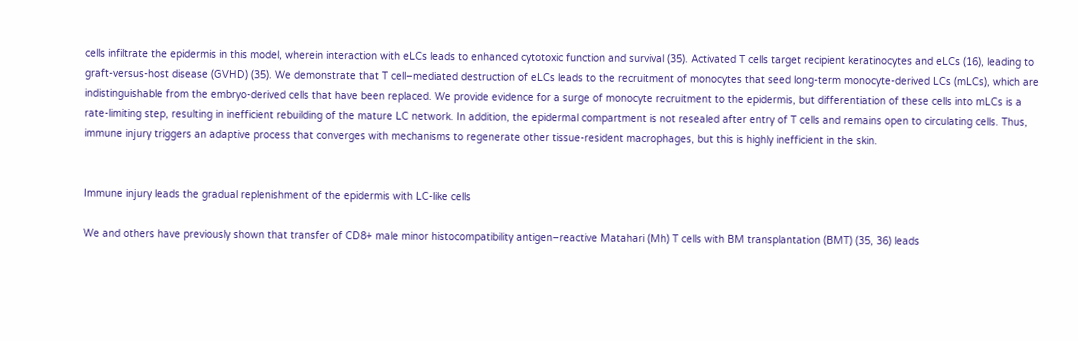cells infiltrate the epidermis in this model, wherein interaction with eLCs leads to enhanced cytotoxic function and survival (35). Activated T cells target recipient keratinocytes and eLCs (16), leading to graft-versus-host disease (GVHD) (35). We demonstrate that T cell–mediated destruction of eLCs leads to the recruitment of monocytes that seed long-term monocyte-derived LCs (mLCs), which are indistinguishable from the embryo-derived cells that have been replaced. We provide evidence for a surge of monocyte recruitment to the epidermis, but differentiation of these cells into mLCs is a rate-limiting step, resulting in inefficient rebuilding of the mature LC network. In addition, the epidermal compartment is not resealed after entry of T cells and remains open to circulating cells. Thus, immune injury triggers an adaptive process that converges with mechanisms to regenerate other tissue-resident macrophages, but this is highly inefficient in the skin.


Immune injury leads the gradual replenishment of the epidermis with LC-like cells

We and others have previously shown that transfer of CD8+ male minor histocompatibility antigen–reactive Matahari (Mh) T cells with BM transplantation (BMT) (35, 36) leads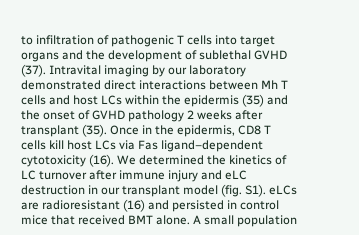to infiltration of pathogenic T cells into target organs and the development of sublethal GVHD (37). Intravital imaging by our laboratory demonstrated direct interactions between Mh T cells and host LCs within the epidermis (35) and the onset of GVHD pathology 2 weeks after transplant (35). Once in the epidermis, CD8 T cells kill host LCs via Fas ligand–dependent cytotoxicity (16). We determined the kinetics of LC turnover after immune injury and eLC destruction in our transplant model (fig. S1). eLCs are radioresistant (16) and persisted in control mice that received BMT alone. A small population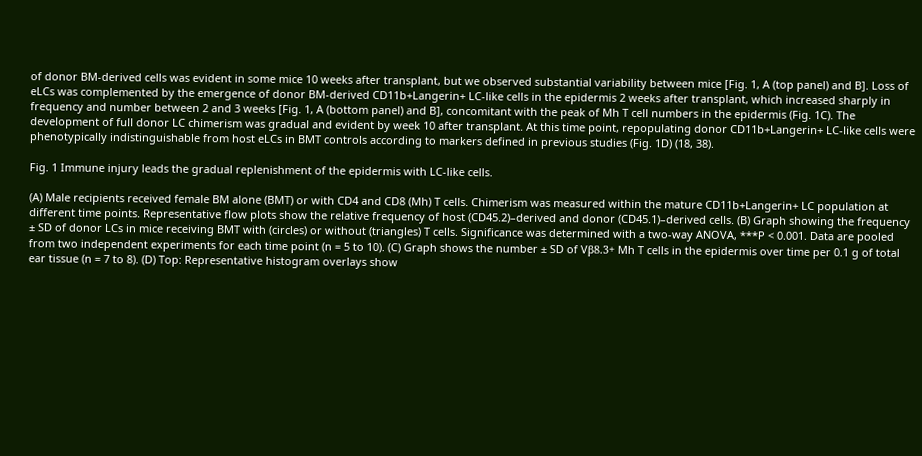of donor BM-derived cells was evident in some mice 10 weeks after transplant, but we observed substantial variability between mice [Fig. 1, A (top panel) and B]. Loss of eLCs was complemented by the emergence of donor BM-derived CD11b+Langerin+ LC-like cells in the epidermis 2 weeks after transplant, which increased sharply in frequency and number between 2 and 3 weeks [Fig. 1, A (bottom panel) and B], concomitant with the peak of Mh T cell numbers in the epidermis (Fig. 1C). The development of full donor LC chimerism was gradual and evident by week 10 after transplant. At this time point, repopulating donor CD11b+Langerin+ LC-like cells were phenotypically indistinguishable from host eLCs in BMT controls according to markers defined in previous studies (Fig. 1D) (18, 38).

Fig. 1 Immune injury leads the gradual replenishment of the epidermis with LC-like cells.

(A) Male recipients received female BM alone (BMT) or with CD4 and CD8 (Mh) T cells. Chimerism was measured within the mature CD11b+Langerin+ LC population at different time points. Representative flow plots show the relative frequency of host (CD45.2)–derived and donor (CD45.1)–derived cells. (B) Graph showing the frequency ± SD of donor LCs in mice receiving BMT with (circles) or without (triangles) T cells. Significance was determined with a two-way ANOVA, ***P < 0.001. Data are pooled from two independent experiments for each time point (n = 5 to 10). (C) Graph shows the number ± SD of Vβ8.3+ Mh T cells in the epidermis over time per 0.1 g of total ear tissue (n = 7 to 8). (D) Top: Representative histogram overlays show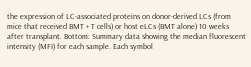the expression of LC-associated proteins on donor-derived LCs (from mice that received BMT + T cells) or host eLCs (BMT alone) 10 weeks after transplant. Bottom: Summary data showing the median fluorescent intensity (MFI) for each sample. Each symbol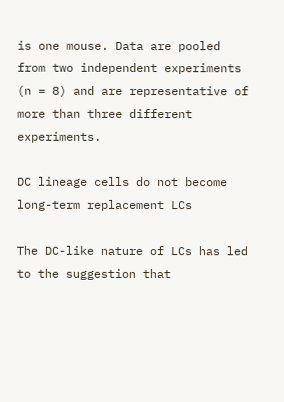is one mouse. Data are pooled from two independent experiments (n = 8) and are representative of more than three different experiments.

DC lineage cells do not become long-term replacement LCs

The DC-like nature of LCs has led to the suggestion that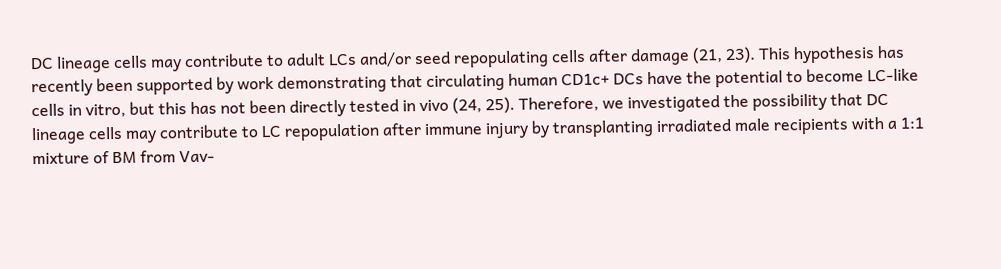DC lineage cells may contribute to adult LCs and/or seed repopulating cells after damage (21, 23). This hypothesis has recently been supported by work demonstrating that circulating human CD1c+ DCs have the potential to become LC-like cells in vitro, but this has not been directly tested in vivo (24, 25). Therefore, we investigated the possibility that DC lineage cells may contribute to LC repopulation after immune injury by transplanting irradiated male recipients with a 1:1 mixture of BM from Vav-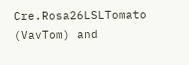Cre.Rosa26LSLTomato (VavTom) and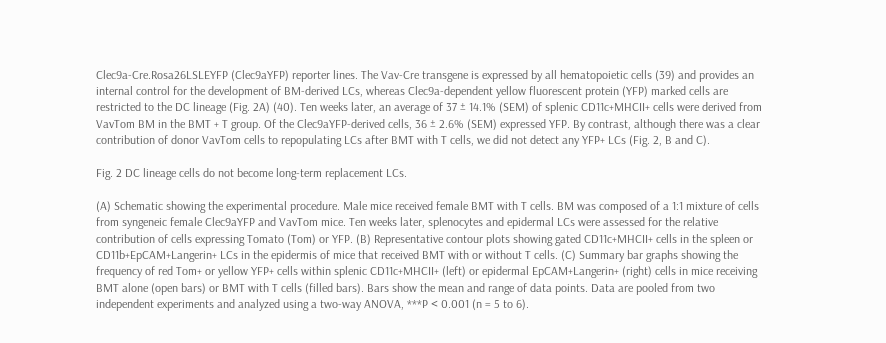Clec9a-Cre.Rosa26LSLEYFP (Clec9aYFP) reporter lines. The Vav-Cre transgene is expressed by all hematopoietic cells (39) and provides an internal control for the development of BM-derived LCs, whereas Clec9a-dependent yellow fluorescent protein (YFP) marked cells are restricted to the DC lineage (Fig. 2A) (40). Ten weeks later, an average of 37 ± 14.1% (SEM) of splenic CD11c+MHCII+ cells were derived from VavTom BM in the BMT + T group. Of the Clec9aYFP-derived cells, 36 ± 2.6% (SEM) expressed YFP. By contrast, although there was a clear contribution of donor VavTom cells to repopulating LCs after BMT with T cells, we did not detect any YFP+ LCs (Fig. 2, B and C).

Fig. 2 DC lineage cells do not become long-term replacement LCs.

(A) Schematic showing the experimental procedure. Male mice received female BMT with T cells. BM was composed of a 1:1 mixture of cells from syngeneic female Clec9aYFP and VavTom mice. Ten weeks later, splenocytes and epidermal LCs were assessed for the relative contribution of cells expressing Tomato (Tom) or YFP. (B) Representative contour plots showing gated CD11c+MHCII+ cells in the spleen or CD11b+EpCAM+Langerin+ LCs in the epidermis of mice that received BMT with or without T cells. (C) Summary bar graphs showing the frequency of red Tom+ or yellow YFP+ cells within splenic CD11c+MHCII+ (left) or epidermal EpCAM+Langerin+ (right) cells in mice receiving BMT alone (open bars) or BMT with T cells (filled bars). Bars show the mean and range of data points. Data are pooled from two independent experiments and analyzed using a two-way ANOVA, ***P < 0.001 (n = 5 to 6).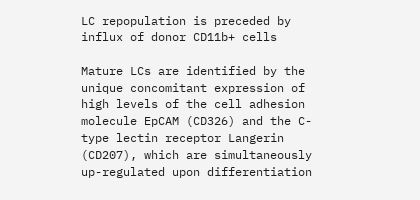LC repopulation is preceded by influx of donor CD11b+ cells

Mature LCs are identified by the unique concomitant expression of high levels of the cell adhesion molecule EpCAM (CD326) and the C-type lectin receptor Langerin (CD207), which are simultaneously up-regulated upon differentiation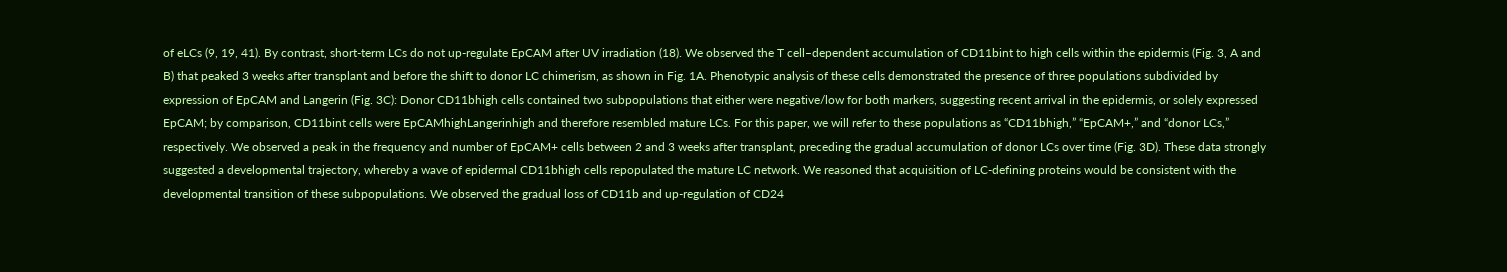of eLCs (9, 19, 41). By contrast, short-term LCs do not up-regulate EpCAM after UV irradiation (18). We observed the T cell–dependent accumulation of CD11bint to high cells within the epidermis (Fig. 3, A and B) that peaked 3 weeks after transplant and before the shift to donor LC chimerism, as shown in Fig. 1A. Phenotypic analysis of these cells demonstrated the presence of three populations subdivided by expression of EpCAM and Langerin (Fig. 3C): Donor CD11bhigh cells contained two subpopulations that either were negative/low for both markers, suggesting recent arrival in the epidermis, or solely expressed EpCAM; by comparison, CD11bint cells were EpCAMhighLangerinhigh and therefore resembled mature LCs. For this paper, we will refer to these populations as “CD11bhigh,” “EpCAM+,” and “donor LCs,” respectively. We observed a peak in the frequency and number of EpCAM+ cells between 2 and 3 weeks after transplant, preceding the gradual accumulation of donor LCs over time (Fig. 3D). These data strongly suggested a developmental trajectory, whereby a wave of epidermal CD11bhigh cells repopulated the mature LC network. We reasoned that acquisition of LC-defining proteins would be consistent with the developmental transition of these subpopulations. We observed the gradual loss of CD11b and up-regulation of CD24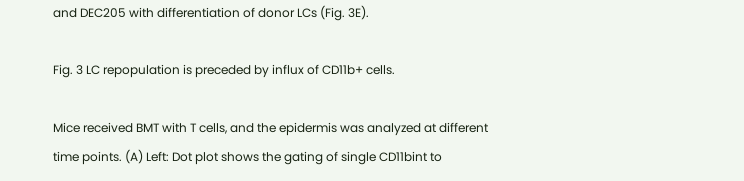and DEC205 with differentiation of donor LCs (Fig. 3E).

Fig. 3 LC repopulation is preceded by influx of CD11b+ cells.

Mice received BMT with T cells, and the epidermis was analyzed at different time points. (A) Left: Dot plot shows the gating of single CD11bint to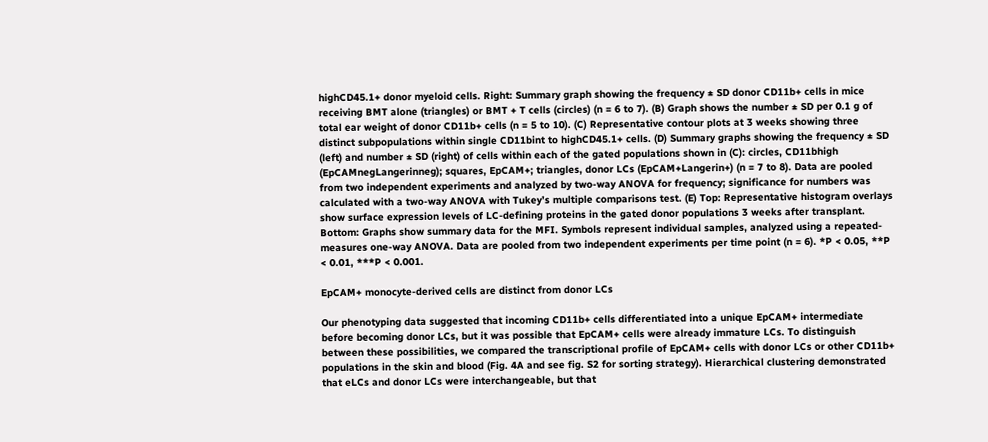highCD45.1+ donor myeloid cells. Right: Summary graph showing the frequency ± SD donor CD11b+ cells in mice receiving BMT alone (triangles) or BMT + T cells (circles) (n = 6 to 7). (B) Graph shows the number ± SD per 0.1 g of total ear weight of donor CD11b+ cells (n = 5 to 10). (C) Representative contour plots at 3 weeks showing three distinct subpopulations within single CD11bint to highCD45.1+ cells. (D) Summary graphs showing the frequency ± SD (left) and number ± SD (right) of cells within each of the gated populations shown in (C): circles, CD11bhigh (EpCAMnegLangerinneg); squares, EpCAM+; triangles, donor LCs (EpCAM+Langerin+) (n = 7 to 8). Data are pooled from two independent experiments and analyzed by two-way ANOVA for frequency; significance for numbers was calculated with a two-way ANOVA with Tukey’s multiple comparisons test. (E) Top: Representative histogram overlays show surface expression levels of LC-defining proteins in the gated donor populations 3 weeks after transplant. Bottom: Graphs show summary data for the MFI. Symbols represent individual samples, analyzed using a repeated-measures one-way ANOVA. Data are pooled from two independent experiments per time point (n = 6). *P < 0.05, **P < 0.01, ***P < 0.001.

EpCAM+ monocyte-derived cells are distinct from donor LCs

Our phenotyping data suggested that incoming CD11b+ cells differentiated into a unique EpCAM+ intermediate before becoming donor LCs, but it was possible that EpCAM+ cells were already immature LCs. To distinguish between these possibilities, we compared the transcriptional profile of EpCAM+ cells with donor LCs or other CD11b+ populations in the skin and blood (Fig. 4A and see fig. S2 for sorting strategy). Hierarchical clustering demonstrated that eLCs and donor LCs were interchangeable, but that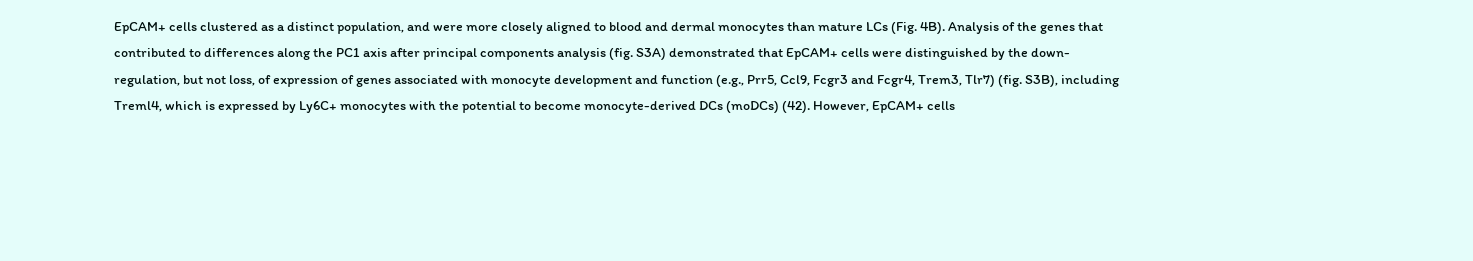EpCAM+ cells clustered as a distinct population, and were more closely aligned to blood and dermal monocytes than mature LCs (Fig. 4B). Analysis of the genes that contributed to differences along the PC1 axis after principal components analysis (fig. S3A) demonstrated that EpCAM+ cells were distinguished by the down-regulation, but not loss, of expression of genes associated with monocyte development and function (e.g., Prr5, Ccl9, Fcgr3 and Fcgr4, Trem3, Tlr7) (fig. S3B), including Treml4, which is expressed by Ly6C+ monocytes with the potential to become monocyte-derived DCs (moDCs) (42). However, EpCAM+ cells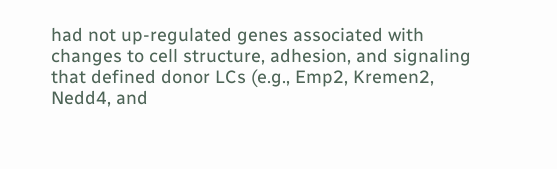had not up-regulated genes associated with changes to cell structure, adhesion, and signaling that defined donor LCs (e.g., Emp2, Kremen2, Nedd4, and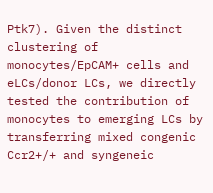Ptk7). Given the distinct clustering of monocytes/EpCAM+ cells and eLCs/donor LCs, we directly tested the contribution of monocytes to emerging LCs by transferring mixed congenic Ccr2+/+ and syngeneic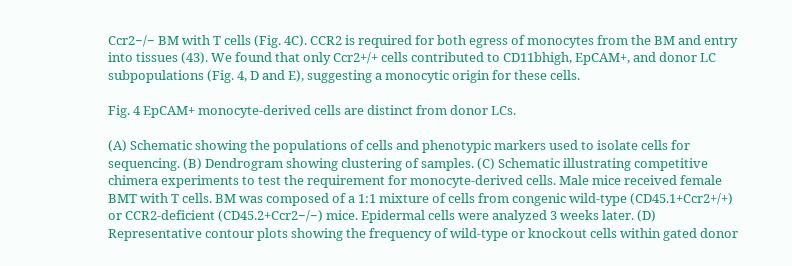Ccr2−/− BM with T cells (Fig. 4C). CCR2 is required for both egress of monocytes from the BM and entry into tissues (43). We found that only Ccr2+/+ cells contributed to CD11bhigh, EpCAM+, and donor LC subpopulations (Fig. 4, D and E), suggesting a monocytic origin for these cells.

Fig. 4 EpCAM+ monocyte-derived cells are distinct from donor LCs.

(A) Schematic showing the populations of cells and phenotypic markers used to isolate cells for sequencing. (B) Dendrogram showing clustering of samples. (C) Schematic illustrating competitive chimera experiments to test the requirement for monocyte-derived cells. Male mice received female BMT with T cells. BM was composed of a 1:1 mixture of cells from congenic wild-type (CD45.1+Ccr2+/+) or CCR2-deficient (CD45.2+Ccr2−/−) mice. Epidermal cells were analyzed 3 weeks later. (D) Representative contour plots showing the frequency of wild-type or knockout cells within gated donor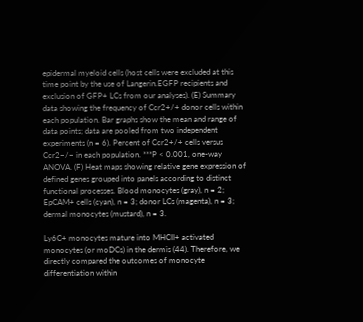epidermal myeloid cells (host cells were excluded at this time point by the use of Langerin.EGFP recipients and exclusion of GFP+ LCs from our analyses). (E) Summary data showing the frequency of Ccr2+/+ donor cells within each population. Bar graphs show the mean and range of data points; data are pooled from two independent experiments (n = 6). Percent of Ccr2+/+ cells versus Ccr2−/− in each population. ***P < 0.001, one-way ANOVA. (F) Heat maps showing relative gene expression of defined genes grouped into panels according to distinct functional processes. Blood monocytes (gray), n = 2; EpCAM+ cells (cyan), n = 3; donor LCs (magenta), n = 3; dermal monocytes (mustard), n = 3.

Ly6C+ monocytes mature into MHCII+ activated monocytes (or moDCs) in the dermis (44). Therefore, we directly compared the outcomes of monocyte differentiation within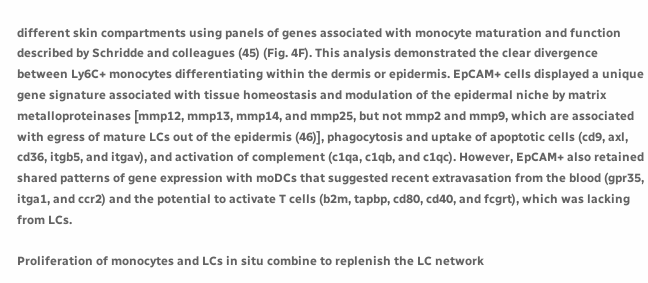different skin compartments using panels of genes associated with monocyte maturation and function described by Schridde and colleagues (45) (Fig. 4F). This analysis demonstrated the clear divergence between Ly6C+ monocytes differentiating within the dermis or epidermis. EpCAM+ cells displayed a unique gene signature associated with tissue homeostasis and modulation of the epidermal niche by matrix metalloproteinases [mmp12, mmp13, mmp14, and mmp25, but not mmp2 and mmp9, which are associated with egress of mature LCs out of the epidermis (46)], phagocytosis and uptake of apoptotic cells (cd9, axl, cd36, itgb5, and itgav), and activation of complement (c1qa, c1qb, and c1qc). However, EpCAM+ also retained shared patterns of gene expression with moDCs that suggested recent extravasation from the blood (gpr35, itga1, and ccr2) and the potential to activate T cells (b2m, tapbp, cd80, cd40, and fcgrt), which was lacking from LCs.

Proliferation of monocytes and LCs in situ combine to replenish the LC network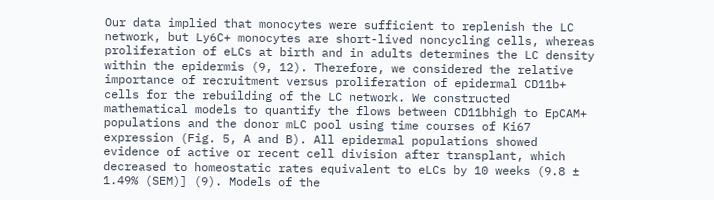Our data implied that monocytes were sufficient to replenish the LC network, but Ly6C+ monocytes are short-lived noncycling cells, whereas proliferation of eLCs at birth and in adults determines the LC density within the epidermis (9, 12). Therefore, we considered the relative importance of recruitment versus proliferation of epidermal CD11b+ cells for the rebuilding of the LC network. We constructed mathematical models to quantify the flows between CD11bhigh to EpCAM+ populations and the donor mLC pool using time courses of Ki67 expression (Fig. 5, A and B). All epidermal populations showed evidence of active or recent cell division after transplant, which decreased to homeostatic rates equivalent to eLCs by 10 weeks (9.8 ± 1.49% (SEM)] (9). Models of the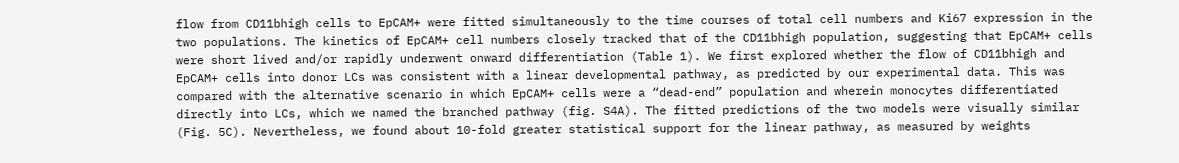flow from CD11bhigh cells to EpCAM+ were fitted simultaneously to the time courses of total cell numbers and Ki67 expression in the two populations. The kinetics of EpCAM+ cell numbers closely tracked that of the CD11bhigh population, suggesting that EpCAM+ cells were short lived and/or rapidly underwent onward differentiation (Table 1). We first explored whether the flow of CD11bhigh and EpCAM+ cells into donor LCs was consistent with a linear developmental pathway, as predicted by our experimental data. This was compared with the alternative scenario in which EpCAM+ cells were a “dead-end” population and wherein monocytes differentiated directly into LCs, which we named the branched pathway (fig. S4A). The fitted predictions of the two models were visually similar (Fig. 5C). Nevertheless, we found about 10-fold greater statistical support for the linear pathway, as measured by weights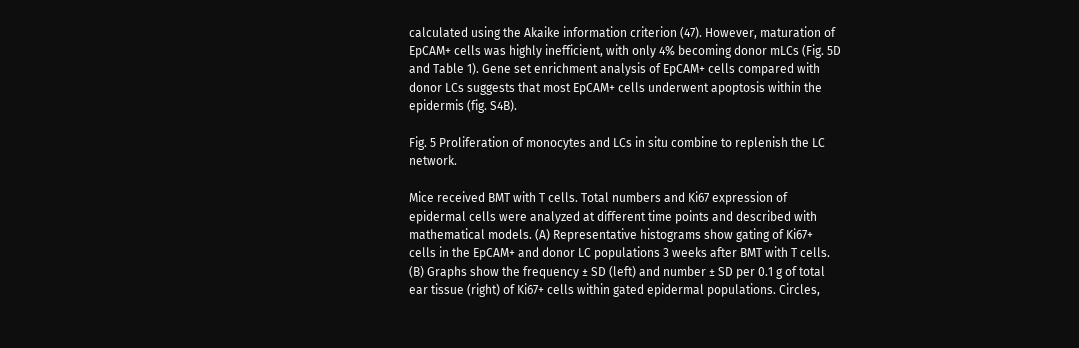calculated using the Akaike information criterion (47). However, maturation of EpCAM+ cells was highly inefficient, with only 4% becoming donor mLCs (Fig. 5D and Table 1). Gene set enrichment analysis of EpCAM+ cells compared with donor LCs suggests that most EpCAM+ cells underwent apoptosis within the epidermis (fig. S4B).

Fig. 5 Proliferation of monocytes and LCs in situ combine to replenish the LC network.

Mice received BMT with T cells. Total numbers and Ki67 expression of epidermal cells were analyzed at different time points and described with mathematical models. (A) Representative histograms show gating of Ki67+ cells in the EpCAM+ and donor LC populations 3 weeks after BMT with T cells. (B) Graphs show the frequency ± SD (left) and number ± SD per 0.1 g of total ear tissue (right) of Ki67+ cells within gated epidermal populations. Circles,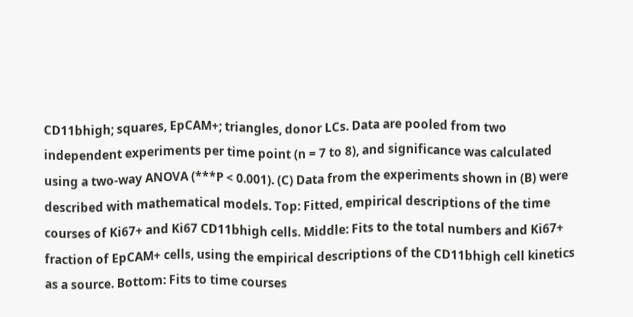CD11bhigh; squares, EpCAM+; triangles, donor LCs. Data are pooled from two independent experiments per time point (n = 7 to 8), and significance was calculated using a two-way ANOVA (***P < 0.001). (C) Data from the experiments shown in (B) were described with mathematical models. Top: Fitted, empirical descriptions of the time courses of Ki67+ and Ki67 CD11bhigh cells. Middle: Fits to the total numbers and Ki67+ fraction of EpCAM+ cells, using the empirical descriptions of the CD11bhigh cell kinetics as a source. Bottom: Fits to time courses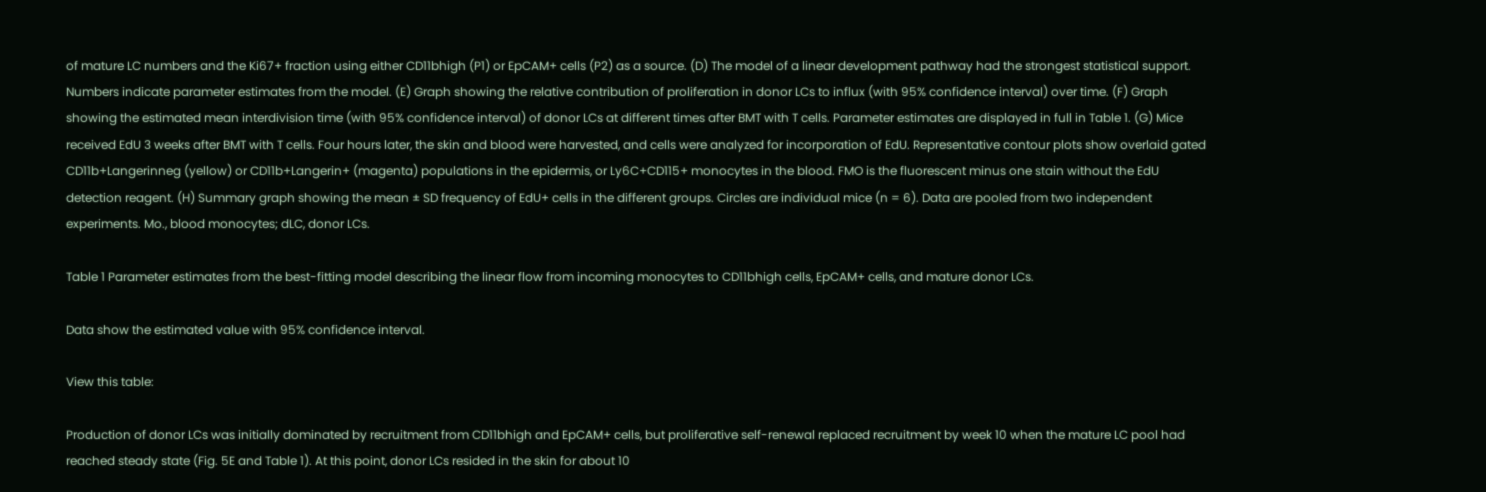of mature LC numbers and the Ki67+ fraction using either CD11bhigh (P1) or EpCAM+ cells (P2) as a source. (D) The model of a linear development pathway had the strongest statistical support. Numbers indicate parameter estimates from the model. (E) Graph showing the relative contribution of proliferation in donor LCs to influx (with 95% confidence interval) over time. (F) Graph showing the estimated mean interdivision time (with 95% confidence interval) of donor LCs at different times after BMT with T cells. Parameter estimates are displayed in full in Table 1. (G) Mice received EdU 3 weeks after BMT with T cells. Four hours later, the skin and blood were harvested, and cells were analyzed for incorporation of EdU. Representative contour plots show overlaid gated CD11b+Langerinneg (yellow) or CD11b+Langerin+ (magenta) populations in the epidermis, or Ly6C+CD115+ monocytes in the blood. FMO is the fluorescent minus one stain without the EdU detection reagent. (H) Summary graph showing the mean ± SD frequency of EdU+ cells in the different groups. Circles are individual mice (n = 6). Data are pooled from two independent experiments. Mo., blood monocytes; dLC, donor LCs.

Table 1 Parameter estimates from the best-fitting model describing the linear flow from incoming monocytes to CD11bhigh cells, EpCAM+ cells, and mature donor LCs.

Data show the estimated value with 95% confidence interval.

View this table:

Production of donor LCs was initially dominated by recruitment from CD11bhigh and EpCAM+ cells, but proliferative self-renewal replaced recruitment by week 10 when the mature LC pool had reached steady state (Fig. 5E and Table 1). At this point, donor LCs resided in the skin for about 10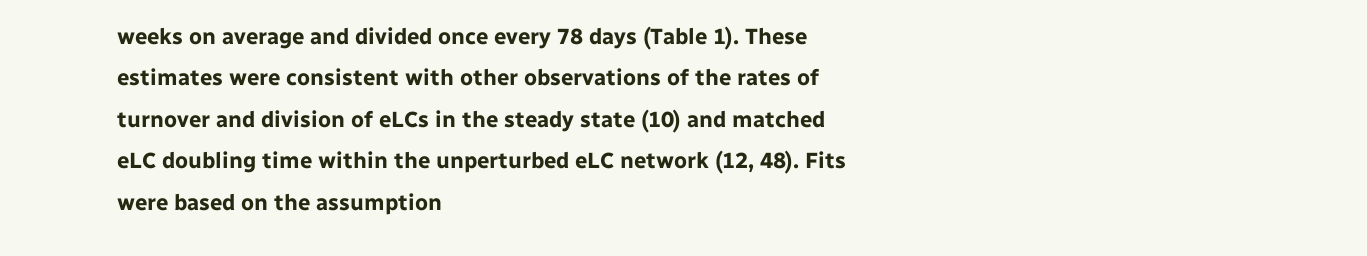weeks on average and divided once every 78 days (Table 1). These estimates were consistent with other observations of the rates of turnover and division of eLCs in the steady state (10) and matched eLC doubling time within the unperturbed eLC network (12, 48). Fits were based on the assumption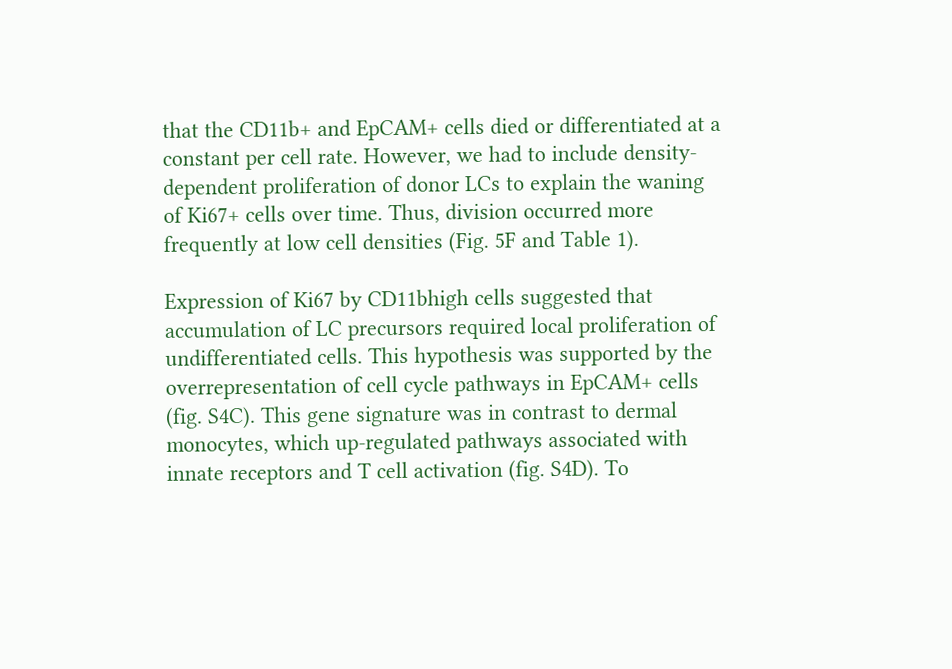that the CD11b+ and EpCAM+ cells died or differentiated at a constant per cell rate. However, we had to include density-dependent proliferation of donor LCs to explain the waning of Ki67+ cells over time. Thus, division occurred more frequently at low cell densities (Fig. 5F and Table 1).

Expression of Ki67 by CD11bhigh cells suggested that accumulation of LC precursors required local proliferation of undifferentiated cells. This hypothesis was supported by the overrepresentation of cell cycle pathways in EpCAM+ cells (fig. S4C). This gene signature was in contrast to dermal monocytes, which up-regulated pathways associated with innate receptors and T cell activation (fig. S4D). To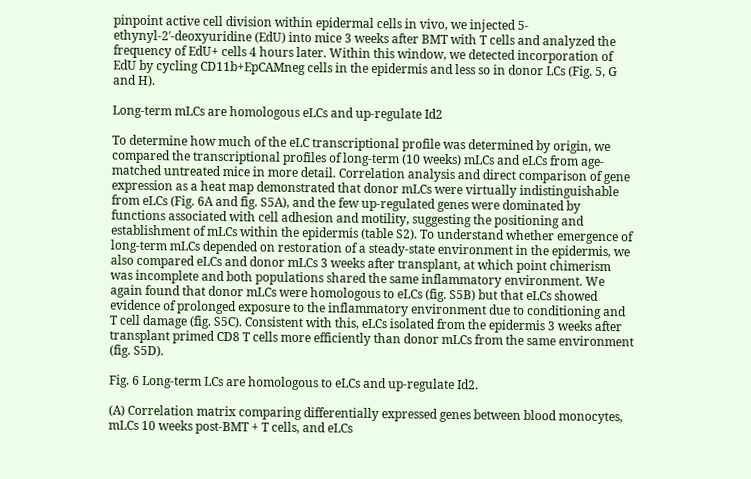pinpoint active cell division within epidermal cells in vivo, we injected 5-ethynyl-2′-deoxyuridine (EdU) into mice 3 weeks after BMT with T cells and analyzed the frequency of EdU+ cells 4 hours later. Within this window, we detected incorporation of EdU by cycling CD11b+EpCAMneg cells in the epidermis and less so in donor LCs (Fig. 5, G and H).

Long-term mLCs are homologous eLCs and up-regulate Id2

To determine how much of the eLC transcriptional profile was determined by origin, we compared the transcriptional profiles of long-term (10 weeks) mLCs and eLCs from age-matched untreated mice in more detail. Correlation analysis and direct comparison of gene expression as a heat map demonstrated that donor mLCs were virtually indistinguishable from eLCs (Fig. 6A and fig. S5A), and the few up-regulated genes were dominated by functions associated with cell adhesion and motility, suggesting the positioning and establishment of mLCs within the epidermis (table S2). To understand whether emergence of long-term mLCs depended on restoration of a steady-state environment in the epidermis, we also compared eLCs and donor mLCs 3 weeks after transplant, at which point chimerism was incomplete and both populations shared the same inflammatory environment. We again found that donor mLCs were homologous to eLCs (fig. S5B) but that eLCs showed evidence of prolonged exposure to the inflammatory environment due to conditioning and T cell damage (fig. S5C). Consistent with this, eLCs isolated from the epidermis 3 weeks after transplant primed CD8 T cells more efficiently than donor mLCs from the same environment (fig. S5D).

Fig. 6 Long-term LCs are homologous to eLCs and up-regulate Id2.

(A) Correlation matrix comparing differentially expressed genes between blood monocytes, mLCs 10 weeks post-BMT + T cells, and eLCs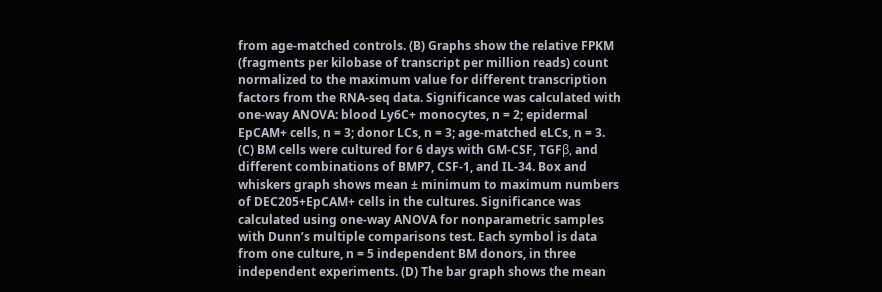from age-matched controls. (B) Graphs show the relative FPKM (fragments per kilobase of transcript per million reads) count normalized to the maximum value for different transcription factors from the RNA-seq data. Significance was calculated with one-way ANOVA: blood Ly6C+ monocytes, n = 2; epidermal EpCAM+ cells, n = 3; donor LCs, n = 3; age-matched eLCs, n = 3. (C) BM cells were cultured for 6 days with GM-CSF, TGFβ, and different combinations of BMP7, CSF-1, and IL-34. Box and whiskers graph shows mean ± minimum to maximum numbers of DEC205+EpCAM+ cells in the cultures. Significance was calculated using one-way ANOVA for nonparametric samples with Dunn’s multiple comparisons test. Each symbol is data from one culture, n = 5 independent BM donors, in three independent experiments. (D) The bar graph shows the mean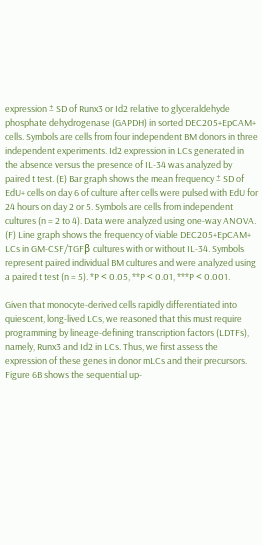expression ± SD of Runx3 or Id2 relative to glyceraldehyde phosphate dehydrogenase (GAPDH) in sorted DEC205+EpCAM+ cells. Symbols are cells from four independent BM donors in three independent experiments. Id2 expression in LCs generated in the absence versus the presence of IL-34 was analyzed by paired t test. (E) Bar graph shows the mean frequency ± SD of EdU+ cells on day 6 of culture after cells were pulsed with EdU for 24 hours on day 2 or 5. Symbols are cells from independent cultures (n = 2 to 4). Data were analyzed using one-way ANOVA. (F) Line graph shows the frequency of viable DEC205+EpCAM+ LCs in GM-CSF/TGFβ cultures with or without IL-34. Symbols represent paired individual BM cultures and were analyzed using a paired t test (n = 5). *P < 0.05, **P < 0.01, ***P < 0.001.

Given that monocyte-derived cells rapidly differentiated into quiescent, long-lived LCs, we reasoned that this must require programming by lineage-defining transcription factors (LDTFs), namely, Runx3 and Id2 in LCs. Thus, we first assess the expression of these genes in donor mLCs and their precursors. Figure 6B shows the sequential up-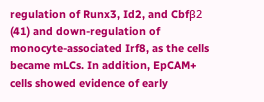regulation of Runx3, Id2, and Cbfβ2 (41) and down-regulation of monocyte-associated Irf8, as the cells became mLCs. In addition, EpCAM+ cells showed evidence of early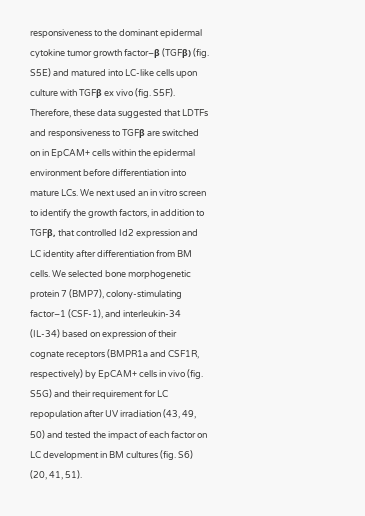responsiveness to the dominant epidermal cytokine tumor growth factor–β (TGFβ) (fig. S5E) and matured into LC-like cells upon culture with TGFβ ex vivo (fig. S5F). Therefore, these data suggested that LDTFs and responsiveness to TGFβ are switched on in EpCAM+ cells within the epidermal environment before differentiation into mature LCs. We next used an in vitro screen to identify the growth factors, in addition to TGFβ, that controlled Id2 expression and LC identity after differentiation from BM cells. We selected bone morphogenetic protein 7 (BMP7), colony-stimulating factor–1 (CSF-1), and interleukin-34 (IL-34) based on expression of their cognate receptors (BMPR1a and CSF1R, respectively) by EpCAM+ cells in vivo (fig. S5G) and their requirement for LC repopulation after UV irradiation (43, 49, 50) and tested the impact of each factor on LC development in BM cultures (fig. S6) (20, 41, 51).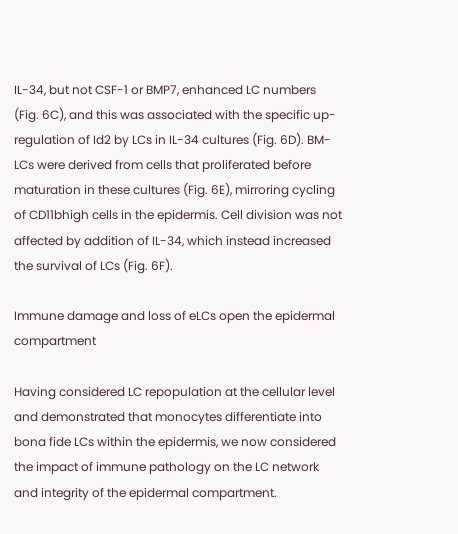IL-34, but not CSF-1 or BMP7, enhanced LC numbers (Fig. 6C), and this was associated with the specific up-regulation of Id2 by LCs in IL-34 cultures (Fig. 6D). BM-LCs were derived from cells that proliferated before maturation in these cultures (Fig. 6E), mirroring cycling of CD11bhigh cells in the epidermis. Cell division was not affected by addition of IL-34, which instead increased the survival of LCs (Fig. 6F).

Immune damage and loss of eLCs open the epidermal compartment

Having considered LC repopulation at the cellular level and demonstrated that monocytes differentiate into bona fide LCs within the epidermis, we now considered the impact of immune pathology on the LC network and integrity of the epidermal compartment.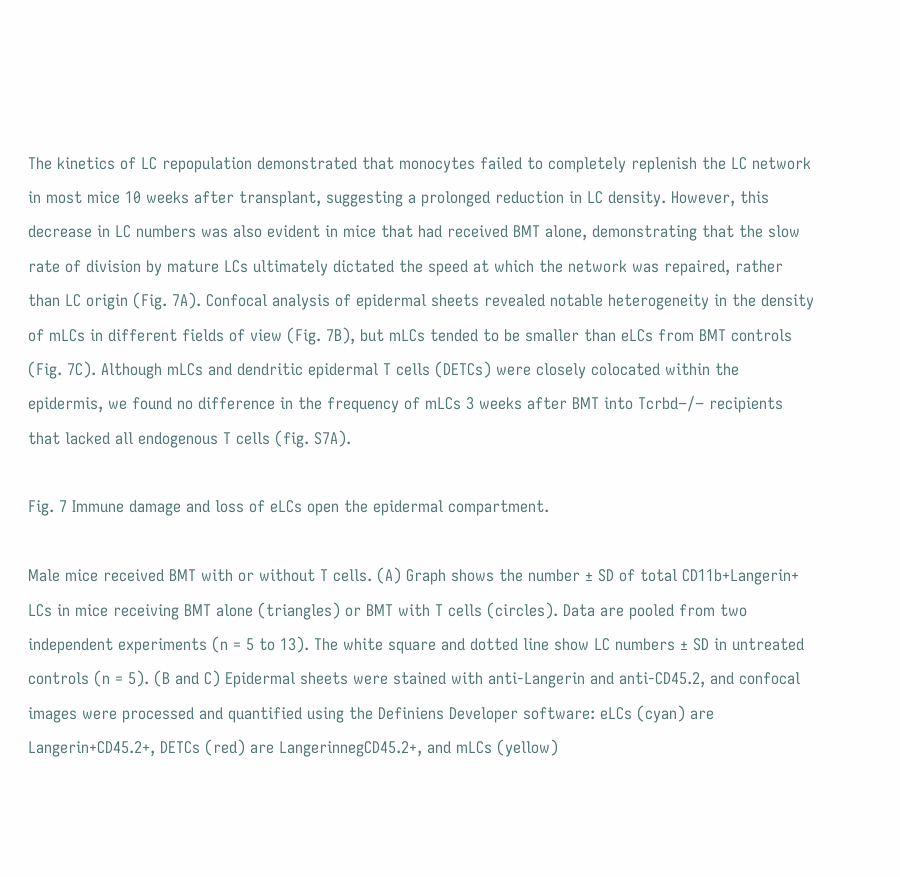The kinetics of LC repopulation demonstrated that monocytes failed to completely replenish the LC network in most mice 10 weeks after transplant, suggesting a prolonged reduction in LC density. However, this decrease in LC numbers was also evident in mice that had received BMT alone, demonstrating that the slow rate of division by mature LCs ultimately dictated the speed at which the network was repaired, rather than LC origin (Fig. 7A). Confocal analysis of epidermal sheets revealed notable heterogeneity in the density of mLCs in different fields of view (Fig. 7B), but mLCs tended to be smaller than eLCs from BMT controls (Fig. 7C). Although mLCs and dendritic epidermal T cells (DETCs) were closely colocated within the epidermis, we found no difference in the frequency of mLCs 3 weeks after BMT into Tcrbd−/− recipients that lacked all endogenous T cells (fig. S7A).

Fig. 7 Immune damage and loss of eLCs open the epidermal compartment.

Male mice received BMT with or without T cells. (A) Graph shows the number ± SD of total CD11b+Langerin+ LCs in mice receiving BMT alone (triangles) or BMT with T cells (circles). Data are pooled from two independent experiments (n = 5 to 13). The white square and dotted line show LC numbers ± SD in untreated controls (n = 5). (B and C) Epidermal sheets were stained with anti-Langerin and anti-CD45.2, and confocal images were processed and quantified using the Definiens Developer software: eLCs (cyan) are Langerin+CD45.2+, DETCs (red) are LangerinnegCD45.2+, and mLCs (yellow)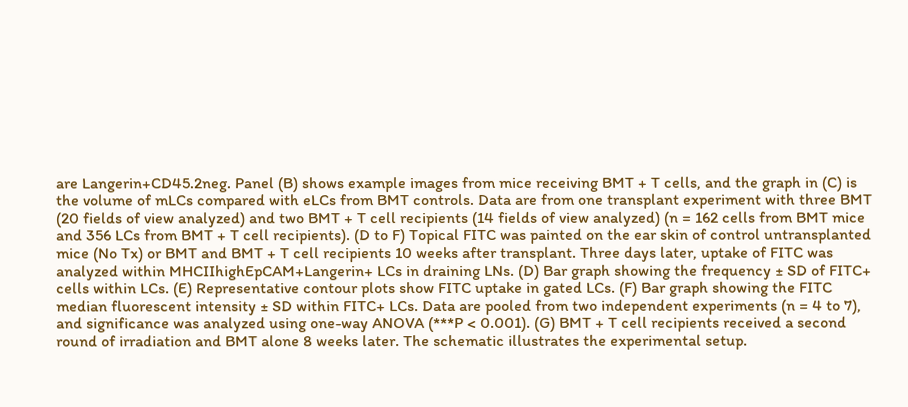are Langerin+CD45.2neg. Panel (B) shows example images from mice receiving BMT + T cells, and the graph in (C) is the volume of mLCs compared with eLCs from BMT controls. Data are from one transplant experiment with three BMT (20 fields of view analyzed) and two BMT + T cell recipients (14 fields of view analyzed) (n = 162 cells from BMT mice and 356 LCs from BMT + T cell recipients). (D to F) Topical FITC was painted on the ear skin of control untransplanted mice (No Tx) or BMT and BMT + T cell recipients 10 weeks after transplant. Three days later, uptake of FITC was analyzed within MHCIIhighEpCAM+Langerin+ LCs in draining LNs. (D) Bar graph showing the frequency ± SD of FITC+ cells within LCs. (E) Representative contour plots show FITC uptake in gated LCs. (F) Bar graph showing the FITC median fluorescent intensity ± SD within FITC+ LCs. Data are pooled from two independent experiments (n = 4 to 7), and significance was analyzed using one-way ANOVA (***P < 0.001). (G) BMT + T cell recipients received a second round of irradiation and BMT alone 8 weeks later. The schematic illustrates the experimental setup.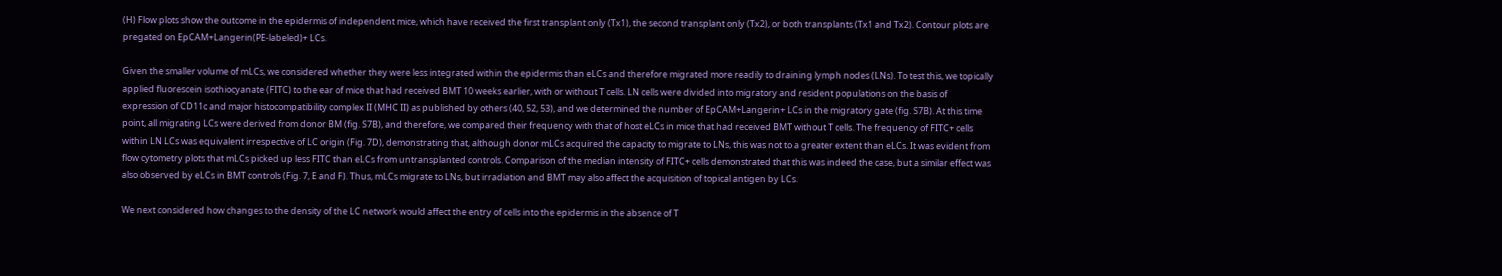(H) Flow plots show the outcome in the epidermis of independent mice, which have received the first transplant only (Tx1), the second transplant only (Tx2), or both transplants (Tx1 and Tx2). Contour plots are pregated on EpCAM+Langerin(PE-labeled)+ LCs.

Given the smaller volume of mLCs, we considered whether they were less integrated within the epidermis than eLCs and therefore migrated more readily to draining lymph nodes (LNs). To test this, we topically applied fluorescein isothiocyanate (FITC) to the ear of mice that had received BMT 10 weeks earlier, with or without T cells. LN cells were divided into migratory and resident populations on the basis of expression of CD11c and major histocompatibility complex II (MHC II) as published by others (40, 52, 53), and we determined the number of EpCAM+Langerin+ LCs in the migratory gate (fig. S7B). At this time point, all migrating LCs were derived from donor BM (fig. S7B), and therefore, we compared their frequency with that of host eLCs in mice that had received BMT without T cells. The frequency of FITC+ cells within LN LCs was equivalent irrespective of LC origin (Fig. 7D), demonstrating that, although donor mLCs acquired the capacity to migrate to LNs, this was not to a greater extent than eLCs. It was evident from flow cytometry plots that mLCs picked up less FITC than eLCs from untransplanted controls. Comparison of the median intensity of FITC+ cells demonstrated that this was indeed the case, but a similar effect was also observed by eLCs in BMT controls (Fig. 7, E and F). Thus, mLCs migrate to LNs, but irradiation and BMT may also affect the acquisition of topical antigen by LCs.

We next considered how changes to the density of the LC network would affect the entry of cells into the epidermis in the absence of T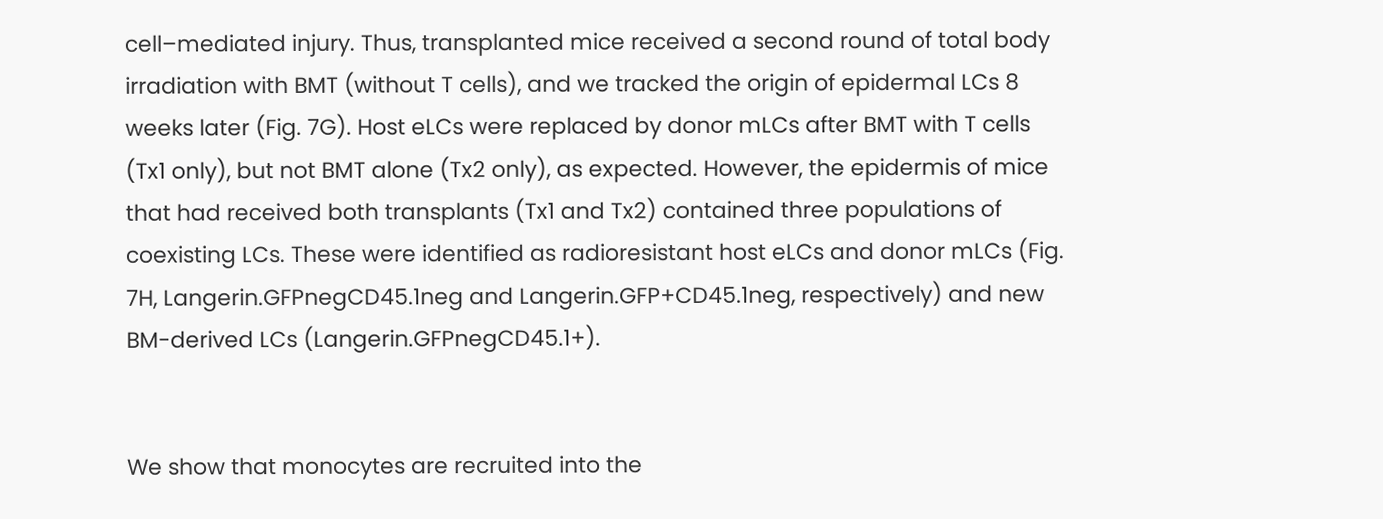cell–mediated injury. Thus, transplanted mice received a second round of total body irradiation with BMT (without T cells), and we tracked the origin of epidermal LCs 8 weeks later (Fig. 7G). Host eLCs were replaced by donor mLCs after BMT with T cells (Tx1 only), but not BMT alone (Tx2 only), as expected. However, the epidermis of mice that had received both transplants (Tx1 and Tx2) contained three populations of coexisting LCs. These were identified as radioresistant host eLCs and donor mLCs (Fig. 7H, Langerin.GFPnegCD45.1neg and Langerin.GFP+CD45.1neg, respectively) and new BM-derived LCs (Langerin.GFPnegCD45.1+).


We show that monocytes are recruited into the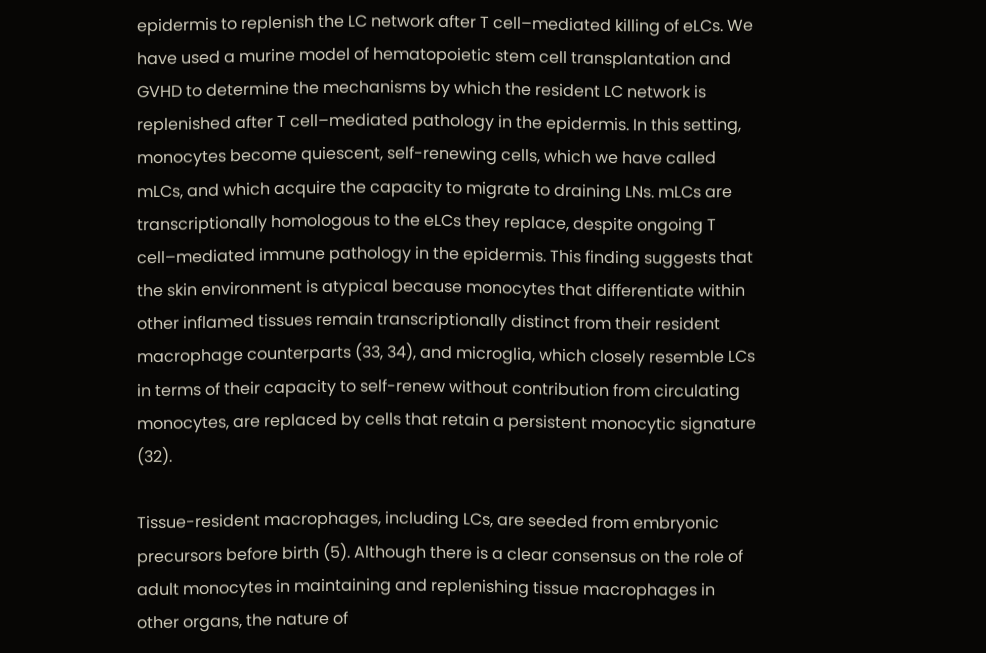epidermis to replenish the LC network after T cell–mediated killing of eLCs. We have used a murine model of hematopoietic stem cell transplantation and GVHD to determine the mechanisms by which the resident LC network is replenished after T cell–mediated pathology in the epidermis. In this setting, monocytes become quiescent, self-renewing cells, which we have called mLCs, and which acquire the capacity to migrate to draining LNs. mLCs are transcriptionally homologous to the eLCs they replace, despite ongoing T cell–mediated immune pathology in the epidermis. This finding suggests that the skin environment is atypical because monocytes that differentiate within other inflamed tissues remain transcriptionally distinct from their resident macrophage counterparts (33, 34), and microglia, which closely resemble LCs in terms of their capacity to self-renew without contribution from circulating monocytes, are replaced by cells that retain a persistent monocytic signature (32).

Tissue-resident macrophages, including LCs, are seeded from embryonic precursors before birth (5). Although there is a clear consensus on the role of adult monocytes in maintaining and replenishing tissue macrophages in other organs, the nature of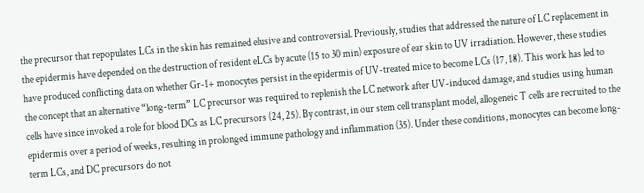the precursor that repopulates LCs in the skin has remained elusive and controversial. Previously, studies that addressed the nature of LC replacement in the epidermis have depended on the destruction of resident eLCs by acute (15 to 30 min) exposure of ear skin to UV irradiation. However, these studies have produced conflicting data on whether Gr-1+ monocytes persist in the epidermis of UV-treated mice to become LCs (17, 18). This work has led to the concept that an alternative “long-term” LC precursor was required to replenish the LC network after UV-induced damage, and studies using human cells have since invoked a role for blood DCs as LC precursors (24, 25). By contrast, in our stem cell transplant model, allogeneic T cells are recruited to the epidermis over a period of weeks, resulting in prolonged immune pathology and inflammation (35). Under these conditions, monocytes can become long-term LCs, and DC precursors do not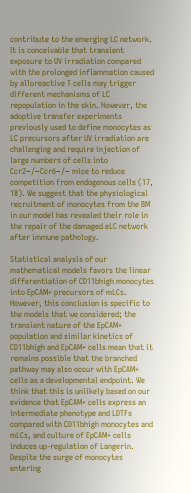contribute to the emerging LC network. It is conceivable that transient exposure to UV irradiation compared with the prolonged inflammation caused by alloreactive T cells may trigger different mechanisms of LC repopulation in the skin. However, the adoptive transfer experiments previously used to define monocytes as LC precursors after UV irradiation are challenging and require injection of large numbers of cells into Ccr2−/−Ccr6−/− mice to reduce competition from endogenous cells (17, 18). We suggest that the physiological recruitment of monocytes from the BM in our model has revealed their role in the repair of the damaged eLC network after immune pathology.

Statistical analysis of our mathematical models favors the linear differentiation of CD11bhigh monocytes into EpCAM+ precursors of mLCs. However, this conclusion is specific to the models that we considered; the transient nature of the EpCAM+ population and similar kinetics of CD11bhigh and EpCAM+ cells mean that it remains possible that the branched pathway may also occur with EpCAM+ cells as a developmental endpoint. We think that this is unlikely based on our evidence that EpCAM+ cells express an intermediate phenotype and LDTFs compared with CD11bhigh monocytes and mLCs, and culture of EpCAM+ cells induces up-regulation of Langerin. Despite the surge of monocytes entering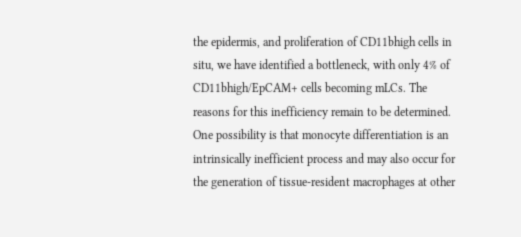the epidermis, and proliferation of CD11bhigh cells in situ, we have identified a bottleneck, with only 4% of CD11bhigh/EpCAM+ cells becoming mLCs. The reasons for this inefficiency remain to be determined. One possibility is that monocyte differentiation is an intrinsically inefficient process and may also occur for the generation of tissue-resident macrophages at other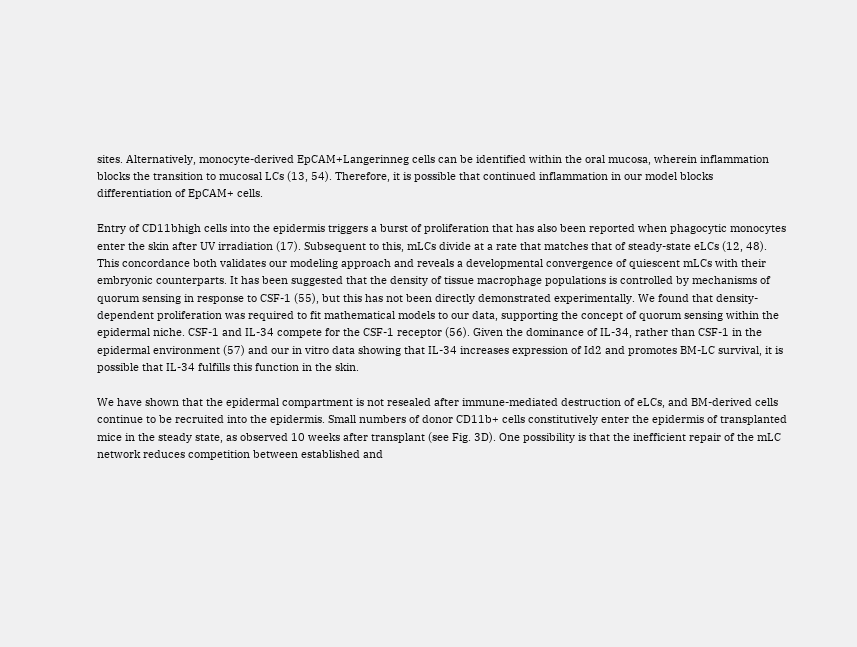sites. Alternatively, monocyte-derived EpCAM+Langerinneg cells can be identified within the oral mucosa, wherein inflammation blocks the transition to mucosal LCs (13, 54). Therefore, it is possible that continued inflammation in our model blocks differentiation of EpCAM+ cells.

Entry of CD11bhigh cells into the epidermis triggers a burst of proliferation that has also been reported when phagocytic monocytes enter the skin after UV irradiation (17). Subsequent to this, mLCs divide at a rate that matches that of steady-state eLCs (12, 48). This concordance both validates our modeling approach and reveals a developmental convergence of quiescent mLCs with their embryonic counterparts. It has been suggested that the density of tissue macrophage populations is controlled by mechanisms of quorum sensing in response to CSF-1 (55), but this has not been directly demonstrated experimentally. We found that density-dependent proliferation was required to fit mathematical models to our data, supporting the concept of quorum sensing within the epidermal niche. CSF-1 and IL-34 compete for the CSF-1 receptor (56). Given the dominance of IL-34, rather than CSF-1 in the epidermal environment (57) and our in vitro data showing that IL-34 increases expression of Id2 and promotes BM-LC survival, it is possible that IL-34 fulfills this function in the skin.

We have shown that the epidermal compartment is not resealed after immune-mediated destruction of eLCs, and BM-derived cells continue to be recruited into the epidermis. Small numbers of donor CD11b+ cells constitutively enter the epidermis of transplanted mice in the steady state, as observed 10 weeks after transplant (see Fig. 3D). One possibility is that the inefficient repair of the mLC network reduces competition between established and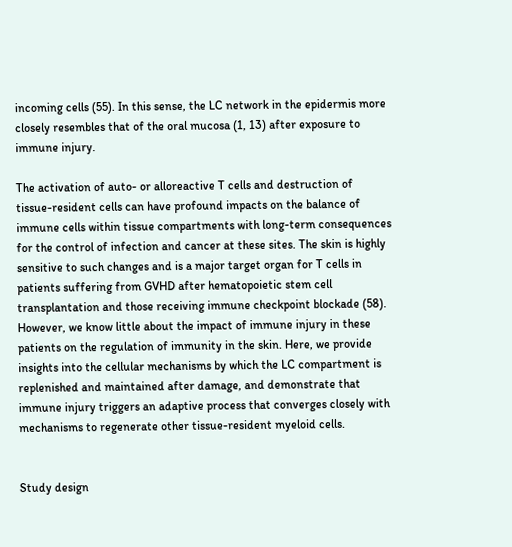incoming cells (55). In this sense, the LC network in the epidermis more closely resembles that of the oral mucosa (1, 13) after exposure to immune injury.

The activation of auto- or alloreactive T cells and destruction of tissue-resident cells can have profound impacts on the balance of immune cells within tissue compartments with long-term consequences for the control of infection and cancer at these sites. The skin is highly sensitive to such changes and is a major target organ for T cells in patients suffering from GVHD after hematopoietic stem cell transplantation and those receiving immune checkpoint blockade (58). However, we know little about the impact of immune injury in these patients on the regulation of immunity in the skin. Here, we provide insights into the cellular mechanisms by which the LC compartment is replenished and maintained after damage, and demonstrate that immune injury triggers an adaptive process that converges closely with mechanisms to regenerate other tissue-resident myeloid cells.


Study design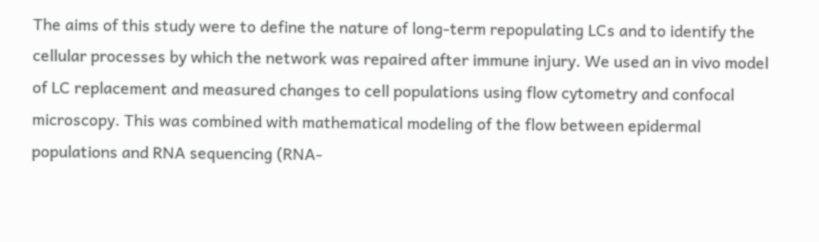The aims of this study were to define the nature of long-term repopulating LCs and to identify the cellular processes by which the network was repaired after immune injury. We used an in vivo model of LC replacement and measured changes to cell populations using flow cytometry and confocal microscopy. This was combined with mathematical modeling of the flow between epidermal populations and RNA sequencing (RNA-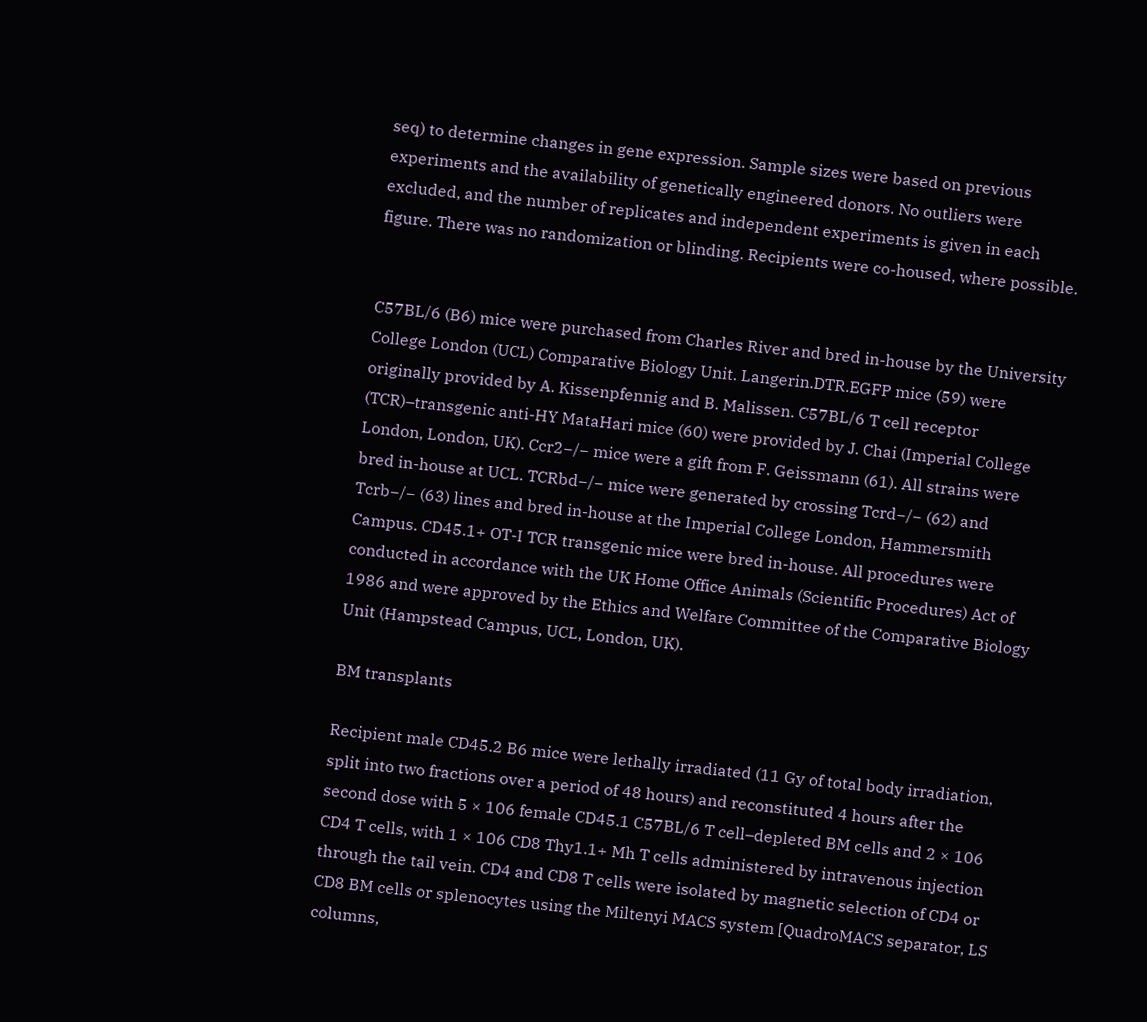seq) to determine changes in gene expression. Sample sizes were based on previous experiments and the availability of genetically engineered donors. No outliers were excluded, and the number of replicates and independent experiments is given in each figure. There was no randomization or blinding. Recipients were co-housed, where possible.


C57BL/6 (B6) mice were purchased from Charles River and bred in-house by the University College London (UCL) Comparative Biology Unit. Langerin.DTR.EGFP mice (59) were originally provided by A. Kissenpfennig and B. Malissen. C57BL/6 T cell receptor (TCR)–transgenic anti-HY MataHari mice (60) were provided by J. Chai (Imperial College London, London, UK). Ccr2−/− mice were a gift from F. Geissmann (61). All strains were bred in-house at UCL. TCRbd−/− mice were generated by crossing Tcrd−/− (62) and Tcrb−/− (63) lines and bred in-house at the Imperial College London, Hammersmith Campus. CD45.1+ OT-I TCR transgenic mice were bred in-house. All procedures were conducted in accordance with the UK Home Office Animals (Scientific Procedures) Act of 1986 and were approved by the Ethics and Welfare Committee of the Comparative Biology Unit (Hampstead Campus, UCL, London, UK).

BM transplants

Recipient male CD45.2 B6 mice were lethally irradiated (11 Gy of total body irradiation, split into two fractions over a period of 48 hours) and reconstituted 4 hours after the second dose with 5 × 106 female CD45.1 C57BL/6 T cell–depleted BM cells and 2 × 106 CD4 T cells, with 1 × 106 CD8 Thy1.1+ Mh T cells administered by intravenous injection through the tail vein. CD4 and CD8 T cells were isolated by magnetic selection of CD4 or CD8 BM cells or splenocytes using the Miltenyi MACS system [QuadroMACS separator, LS columns,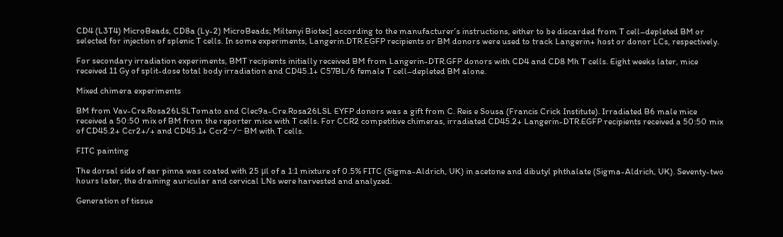CD4 (L3T4) MicroBeads, CD8a (Ly-2) MicroBeads; Miltenyi Biotec] according to the manufacturer’s instructions, either to be discarded from T cell–depleted BM or selected for injection of splenic T cells. In some experiments, Langerin.DTR.EGFP recipients or BM donors were used to track Langerin+ host or donor LCs, respectively.

For secondary irradiation experiments, BMT recipients initially received BM from Langerin-DTR.GFP donors with CD4 and CD8 Mh T cells. Eight weeks later, mice received 11 Gy of split-dose total body irradiation and CD45.1+ C57BL/6 female T cell–depleted BM alone.

Mixed chimera experiments

BM from Vav-Cre.Rosa26LSLTomato and Clec9a-Cre.Rosa26LSL EYFP donors was a gift from C. Reis e Sousa (Francis Crick Institute). Irradiated B6 male mice received a 50:50 mix of BM from the reporter mice with T cells. For CCR2 competitive chimeras, irradiated CD45.2+ Langerin-DTR.EGFP recipients received a 50:50 mix of CD45.2+ Ccr2+/+ and CD45.1+ Ccr2−/− BM with T cells.

FITC painting

The dorsal side of ear pinna was coated with 25 μl of a 1:1 mixture of 0.5% FITC (Sigma-Aldrich, UK) in acetone and dibutyl phthalate (Sigma-Aldrich, UK). Seventy-two hours later, the draining auricular and cervical LNs were harvested and analyzed.

Generation of tissue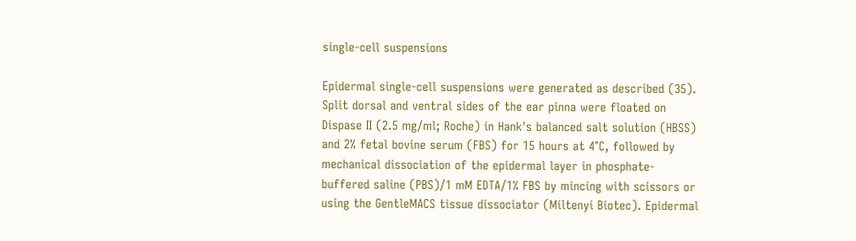single-cell suspensions

Epidermal single-cell suspensions were generated as described (35). Split dorsal and ventral sides of the ear pinna were floated on Dispase II (2.5 mg/ml; Roche) in Hank's balanced salt solution (HBSS) and 2% fetal bovine serum (FBS) for 15 hours at 4°C, followed by mechanical dissociation of the epidermal layer in phosphate-buffered saline (PBS)/1 mM EDTA/1% FBS by mincing with scissors or using the GentleMACS tissue dissociator (Miltenyi Biotec). Epidermal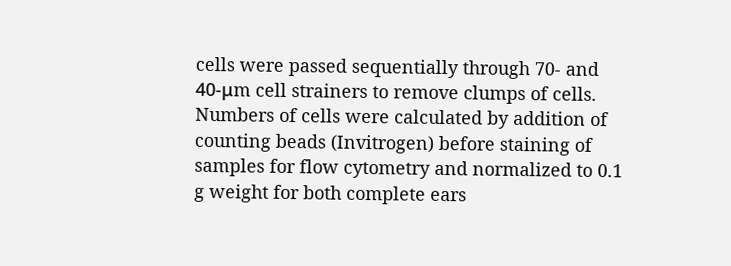cells were passed sequentially through 70- and 40-μm cell strainers to remove clumps of cells. Numbers of cells were calculated by addition of counting beads (Invitrogen) before staining of samples for flow cytometry and normalized to 0.1 g weight for both complete ears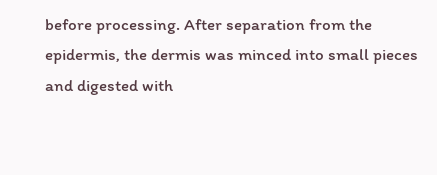before processing. After separation from the epidermis, the dermis was minced into small pieces and digested with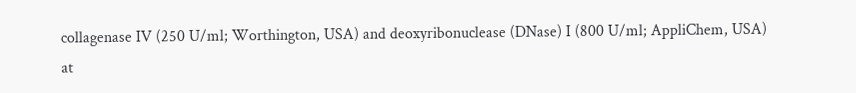collagenase IV (250 U/ml; Worthington, USA) and deoxyribonuclease (DNase) I (800 U/ml; AppliChem, USA) at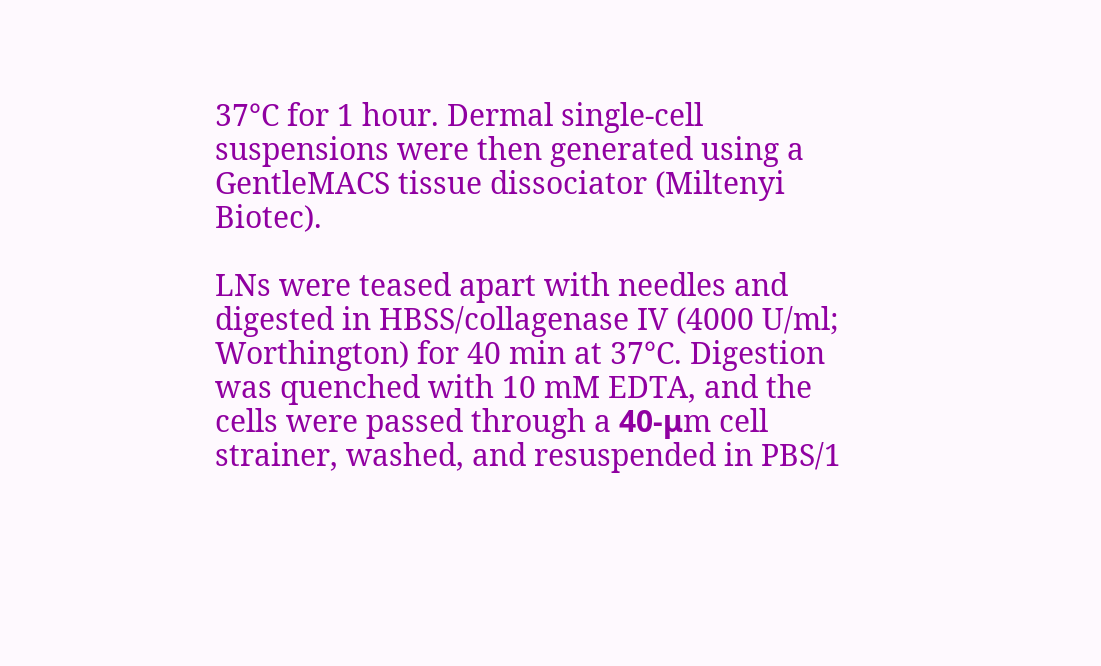37°C for 1 hour. Dermal single-cell suspensions were then generated using a GentleMACS tissue dissociator (Miltenyi Biotec).

LNs were teased apart with needles and digested in HBSS/collagenase IV (4000 U/ml; Worthington) for 40 min at 37°C. Digestion was quenched with 10 mM EDTA, and the cells were passed through a 40-μm cell strainer, washed, and resuspended in PBS/1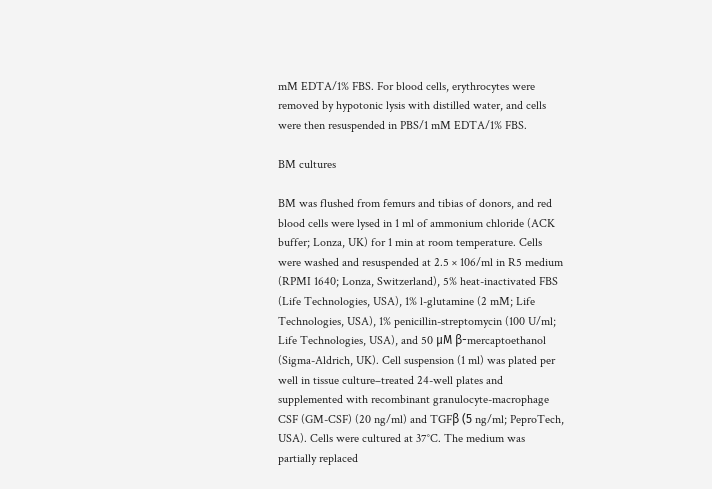mM EDTA/1% FBS. For blood cells, erythrocytes were removed by hypotonic lysis with distilled water, and cells were then resuspended in PBS/1 mM EDTA/1% FBS.

BM cultures

BM was flushed from femurs and tibias of donors, and red blood cells were lysed in 1 ml of ammonium chloride (ACK buffer; Lonza, UK) for 1 min at room temperature. Cells were washed and resuspended at 2.5 × 106/ml in R5 medium (RPMI 1640; Lonza, Switzerland), 5% heat-inactivated FBS (Life Technologies, USA), 1% l-glutamine (2 mM; Life Technologies, USA), 1% penicillin-streptomycin (100 U/ml; Life Technologies, USA), and 50 μM β-mercaptoethanol (Sigma-Aldrich, UK). Cell suspension (1 ml) was plated per well in tissue culture–treated 24-well plates and supplemented with recombinant granulocyte-macrophage CSF (GM-CSF) (20 ng/ml) and TGFβ (5 ng/ml; PeproTech, USA). Cells were cultured at 37°C. The medium was partially replaced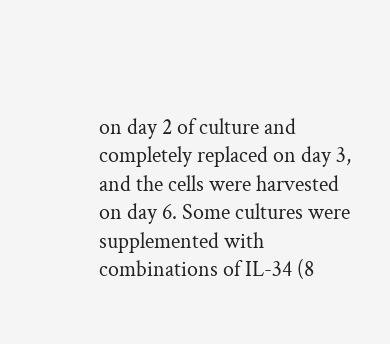on day 2 of culture and completely replaced on day 3, and the cells were harvested on day 6. Some cultures were supplemented with combinations of IL-34 (8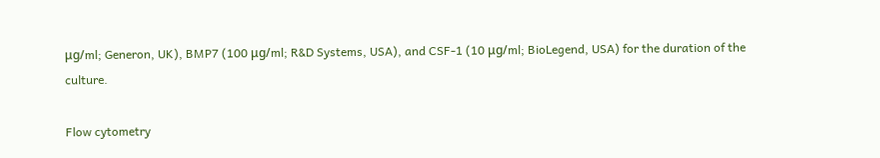μg/ml; Generon, UK), BMP7 (100 μg/ml; R&D Systems, USA), and CSF-1 (10 μg/ml; BioLegend, USA) for the duration of the culture.

Flow cytometry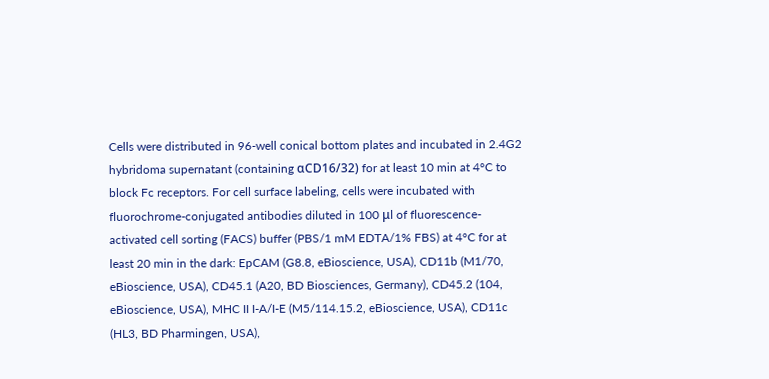Cells were distributed in 96-well conical bottom plates and incubated in 2.4G2 hybridoma supernatant (containing αCD16/32) for at least 10 min at 4°C to block Fc receptors. For cell surface labeling, cells were incubated with fluorochrome-conjugated antibodies diluted in 100 μl of fluorescence-activated cell sorting (FACS) buffer (PBS/1 mM EDTA/1% FBS) at 4°C for at least 20 min in the dark: EpCAM (G8.8, eBioscience, USA), CD11b (M1/70, eBioscience, USA), CD45.1 (A20, BD Biosciences, Germany), CD45.2 (104, eBioscience, USA), MHC II I-A/I-E (M5/114.15.2, eBioscience, USA), CD11c (HL3, BD Pharmingen, USA),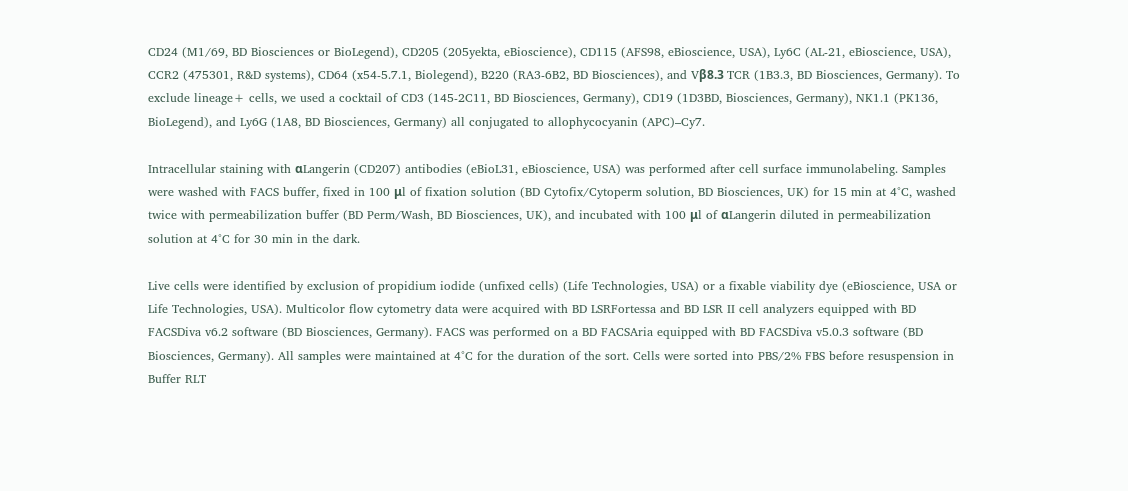CD24 (M1/69, BD Biosciences or BioLegend), CD205 (205yekta, eBioscience), CD115 (AFS98, eBioscience, USA), Ly6C (AL-21, eBioscience, USA), CCR2 (475301, R&D systems), CD64 (x54-5.7.1, Biolegend), B220 (RA3-6B2, BD Biosciences), and Vβ8.3 TCR (1B3.3, BD Biosciences, Germany). To exclude lineage+ cells, we used a cocktail of CD3 (145-2C11, BD Biosciences, Germany), CD19 (1D3BD, Biosciences, Germany), NK1.1 (PK136, BioLegend), and Ly6G (1A8, BD Biosciences, Germany) all conjugated to allophycocyanin (APC)–Cy7.

Intracellular staining with αLangerin (CD207) antibodies (eBioL31, eBioscience, USA) was performed after cell surface immunolabeling. Samples were washed with FACS buffer, fixed in 100 μl of fixation solution (BD Cytofix/Cytoperm solution, BD Biosciences, UK) for 15 min at 4°C, washed twice with permeabilization buffer (BD Perm/Wash, BD Biosciences, UK), and incubated with 100 μl of αLangerin diluted in permeabilization solution at 4°C for 30 min in the dark.

Live cells were identified by exclusion of propidium iodide (unfixed cells) (Life Technologies, USA) or a fixable viability dye (eBioscience, USA or Life Technologies, USA). Multicolor flow cytometry data were acquired with BD LSRFortessa and BD LSR II cell analyzers equipped with BD FACSDiva v6.2 software (BD Biosciences, Germany). FACS was performed on a BD FACSAria equipped with BD FACSDiva v5.0.3 software (BD Biosciences, Germany). All samples were maintained at 4°C for the duration of the sort. Cells were sorted into PBS/2% FBS before resuspension in Buffer RLT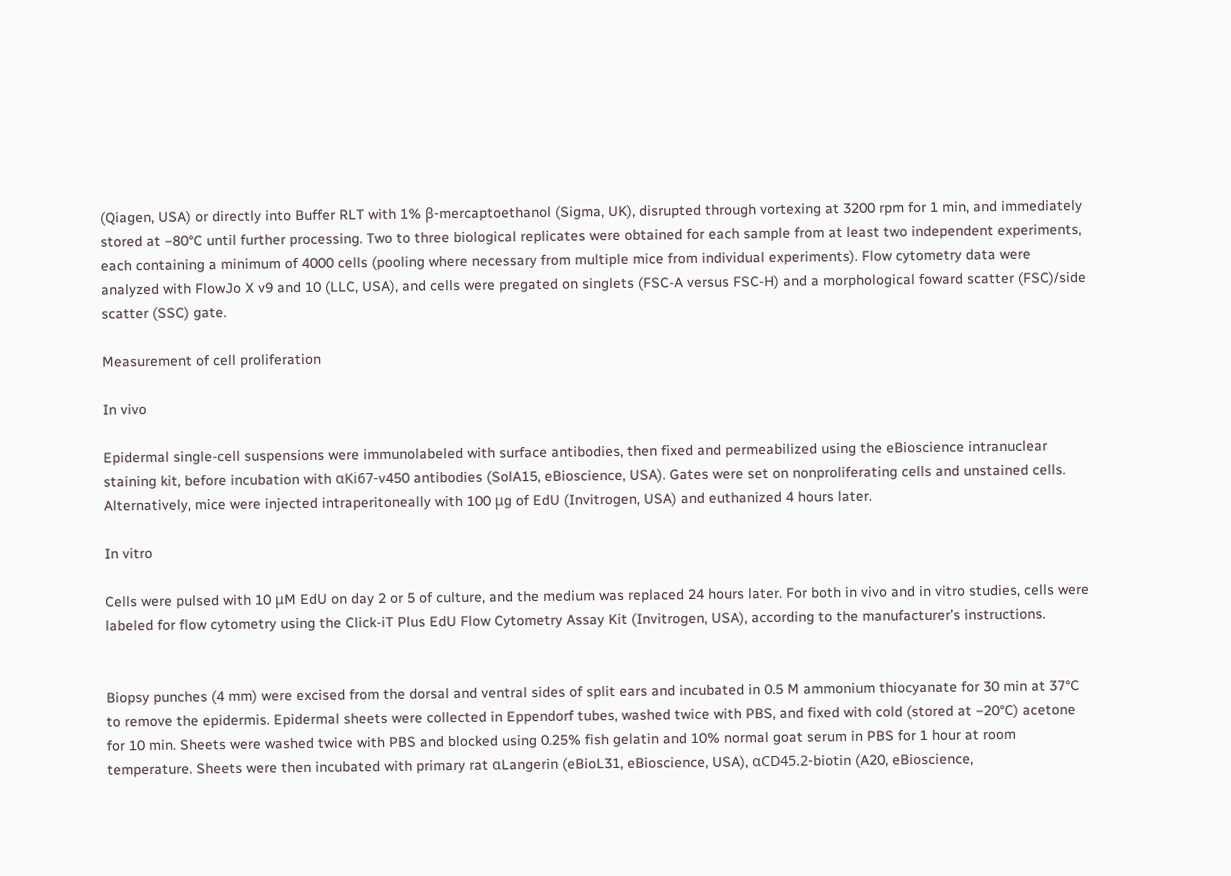(Qiagen, USA) or directly into Buffer RLT with 1% β-mercaptoethanol (Sigma, UK), disrupted through vortexing at 3200 rpm for 1 min, and immediately stored at −80°C until further processing. Two to three biological replicates were obtained for each sample from at least two independent experiments, each containing a minimum of 4000 cells (pooling where necessary from multiple mice from individual experiments). Flow cytometry data were analyzed with FlowJo X v9 and 10 (LLC, USA), and cells were pregated on singlets (FSC-A versus FSC-H) and a morphological foward scatter (FSC)/side scatter (SSC) gate.

Measurement of cell proliferation

In vivo

Epidermal single-cell suspensions were immunolabeled with surface antibodies, then fixed and permeabilized using the eBioscience intranuclear staining kit, before incubation with αKi67-v450 antibodies (SolA15, eBioscience, USA). Gates were set on nonproliferating cells and unstained cells. Alternatively, mice were injected intraperitoneally with 100 μg of EdU (Invitrogen, USA) and euthanized 4 hours later.

In vitro

Cells were pulsed with 10 μM EdU on day 2 or 5 of culture, and the medium was replaced 24 hours later. For both in vivo and in vitro studies, cells were labeled for flow cytometry using the Click-iT Plus EdU Flow Cytometry Assay Kit (Invitrogen, USA), according to the manufacturer’s instructions.


Biopsy punches (4 mm) were excised from the dorsal and ventral sides of split ears and incubated in 0.5 M ammonium thiocyanate for 30 min at 37°C to remove the epidermis. Epidermal sheets were collected in Eppendorf tubes, washed twice with PBS, and fixed with cold (stored at −20°C) acetone for 10 min. Sheets were washed twice with PBS and blocked using 0.25% fish gelatin and 10% normal goat serum in PBS for 1 hour at room temperature. Sheets were then incubated with primary rat αLangerin (eBioL31, eBioscience, USA), αCD45.2-biotin (A20, eBioscience,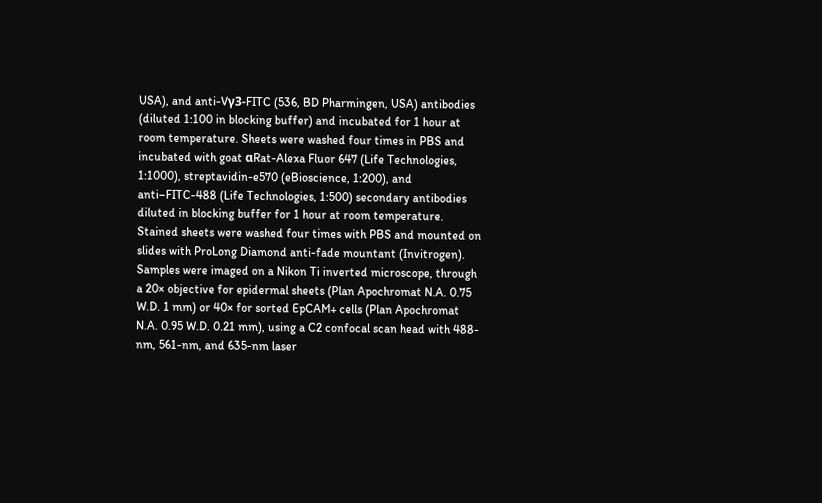USA), and anti-Vγ3-FITC (536, BD Pharmingen, USA) antibodies (diluted 1:100 in blocking buffer) and incubated for 1 hour at room temperature. Sheets were washed four times in PBS and incubated with goat αRat-Alexa Fluor 647 (Life Technologies, 1:1000), streptavidin-e570 (eBioscience, 1:200), and anti–FITC-488 (Life Technologies, 1:500) secondary antibodies diluted in blocking buffer for 1 hour at room temperature. Stained sheets were washed four times with PBS and mounted on slides with ProLong Diamond anti-fade mountant (Invitrogen). Samples were imaged on a Nikon Ti inverted microscope, through a 20× objective for epidermal sheets (Plan Apochromat N.A. 0.75 W.D. 1 mm) or 40× for sorted EpCAM+ cells (Plan Apochromat N.A. 0.95 W.D. 0.21 mm), using a C2 confocal scan head with 488-nm, 561-nm, and 635-nm laser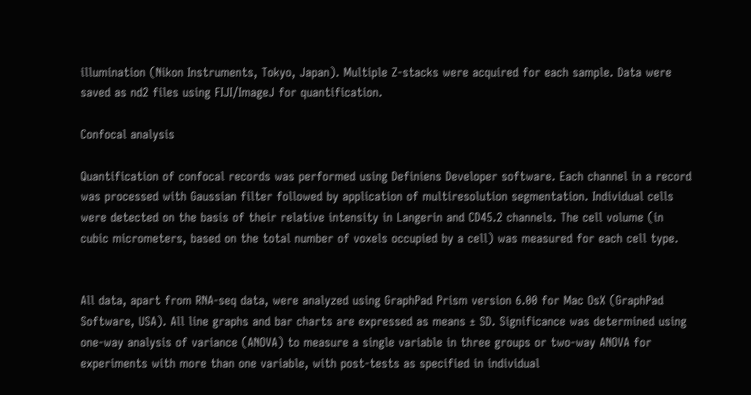illumination (Nikon Instruments, Tokyo, Japan). Multiple Z-stacks were acquired for each sample. Data were saved as nd2 files using FIJI/ImageJ for quantification.

Confocal analysis

Quantification of confocal records was performed using Definiens Developer software. Each channel in a record was processed with Gaussian filter followed by application of multiresolution segmentation. Individual cells were detected on the basis of their relative intensity in Langerin and CD45.2 channels. The cell volume (in cubic micrometers, based on the total number of voxels occupied by a cell) was measured for each cell type.


All data, apart from RNA-seq data, were analyzed using GraphPad Prism version 6.00 for Mac OsX (GraphPad Software, USA). All line graphs and bar charts are expressed as means ± SD. Significance was determined using one-way analysis of variance (ANOVA) to measure a single variable in three groups or two-way ANOVA for experiments with more than one variable, with post-tests as specified in individual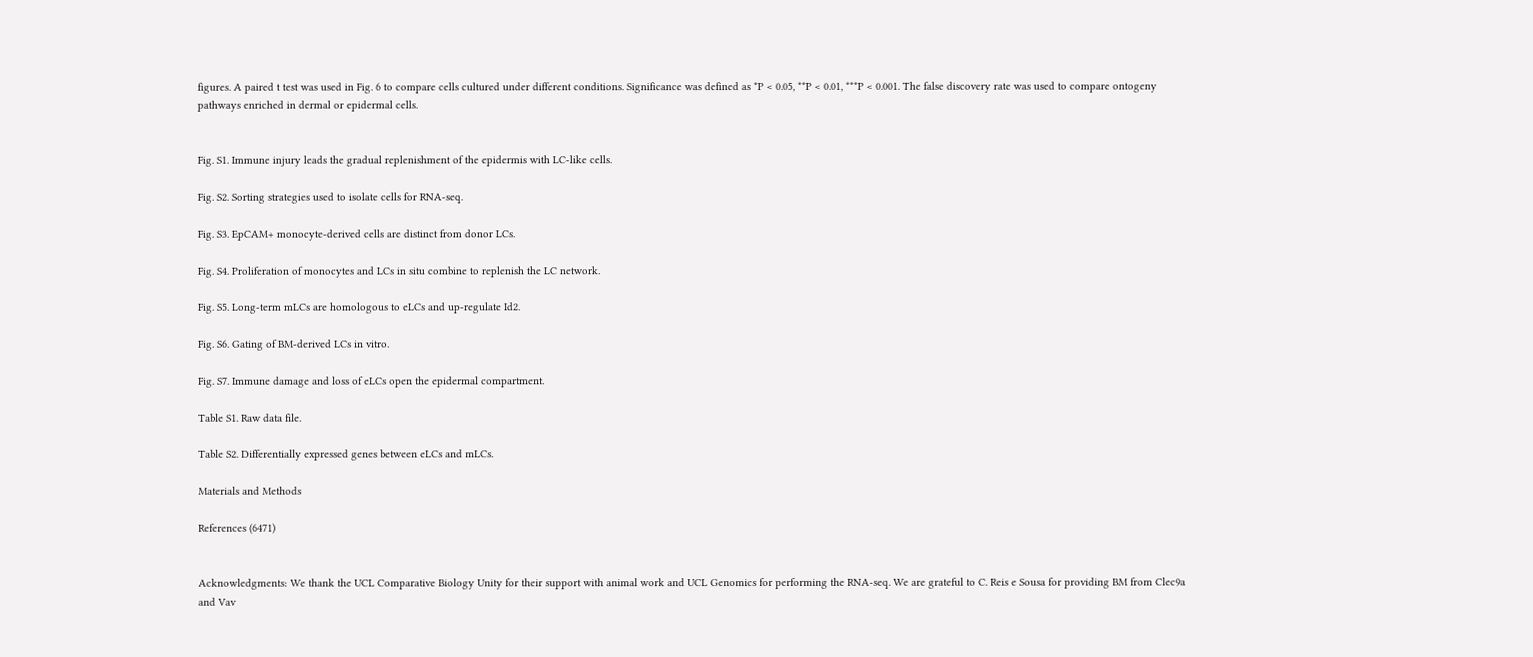figures. A paired t test was used in Fig. 6 to compare cells cultured under different conditions. Significance was defined as *P < 0.05, **P < 0.01, ***P < 0.001. The false discovery rate was used to compare ontogeny pathways enriched in dermal or epidermal cells.


Fig. S1. Immune injury leads the gradual replenishment of the epidermis with LC-like cells.

Fig. S2. Sorting strategies used to isolate cells for RNA-seq.

Fig. S3. EpCAM+ monocyte-derived cells are distinct from donor LCs.

Fig. S4. Proliferation of monocytes and LCs in situ combine to replenish the LC network.

Fig. S5. Long-term mLCs are homologous to eLCs and up-regulate Id2.

Fig. S6. Gating of BM-derived LCs in vitro.

Fig. S7. Immune damage and loss of eLCs open the epidermal compartment.

Table S1. Raw data file.

Table S2. Differentially expressed genes between eLCs and mLCs.

Materials and Methods

References (6471)


Acknowledgments: We thank the UCL Comparative Biology Unity for their support with animal work and UCL Genomics for performing the RNA-seq. We are grateful to C. Reis e Sousa for providing BM from Clec9a and Vav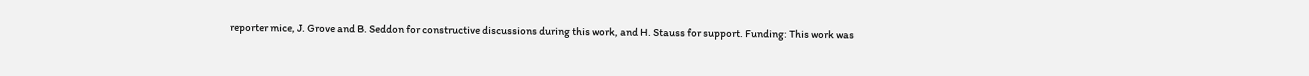reporter mice, J. Grove and B. Seddon for constructive discussions during this work, and H. Stauss for support. Funding: This work was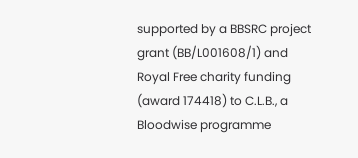supported by a BBSRC project grant (BB/L001608/1) and Royal Free charity funding (award 174418) to C.L.B., a Bloodwise programme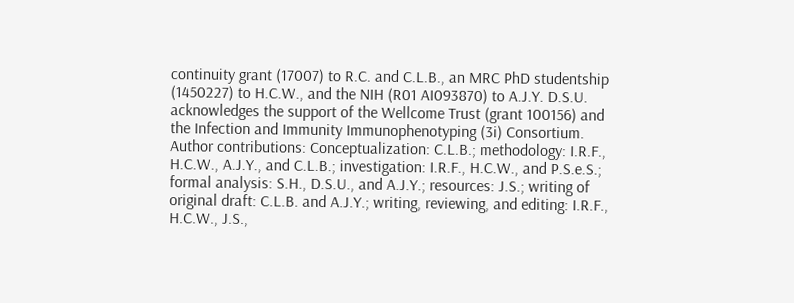continuity grant (17007) to R.C. and C.L.B., an MRC PhD studentship (1450227) to H.C.W., and the NIH (R01 AI093870) to A.J.Y. D.S.U. acknowledges the support of the Wellcome Trust (grant 100156) and the Infection and Immunity Immunophenotyping (3i) Consortium. Author contributions: Conceptualization: C.L.B.; methodology: I.R.F., H.C.W., A.J.Y., and C.L.B.; investigation: I.R.F., H.C.W., and P.S.e.S.; formal analysis: S.H., D.S.U., and A.J.Y.; resources: J.S.; writing of original draft: C.L.B. and A.J.Y.; writing, reviewing, and editing: I.R.F., H.C.W., J.S.,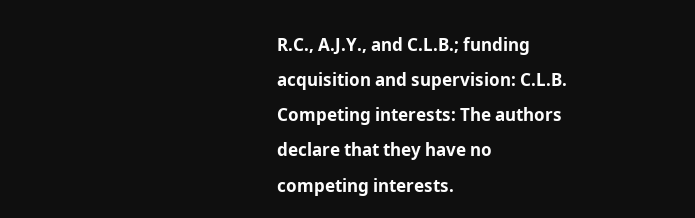R.C., A.J.Y., and C.L.B.; funding acquisition and supervision: C.L.B. Competing interests: The authors declare that they have no competing interests.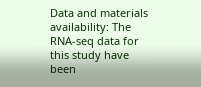Data and materials availability: The RNA-seq data for this study have been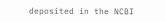deposited in the NCBI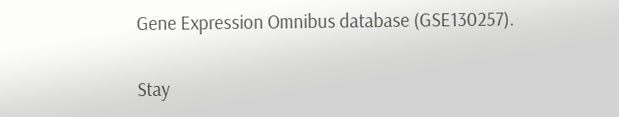Gene Expression Omnibus database (GSE130257).

Stay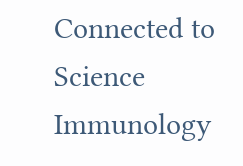Connected to Science Immunology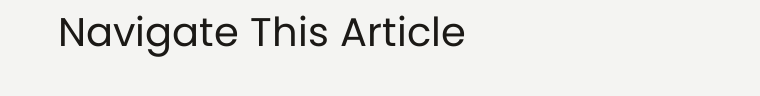Navigate This Article